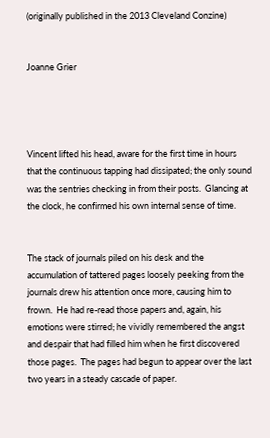(originally published in the 2013 Cleveland Conzine)


Joanne Grier




Vincent lifted his head, aware for the first time in hours that the continuous tapping had dissipated; the only sound was the sentries checking in from their posts.  Glancing at the clock, he confirmed his own internal sense of time.


The stack of journals piled on his desk and the accumulation of tattered pages loosely peeking from the journals drew his attention once more, causing him to frown.  He had re-read those papers and, again, his emotions were stirred; he vividly remembered the angst and despair that had filled him when he first discovered those pages.  The pages had begun to appear over the last two years in a steady cascade of paper.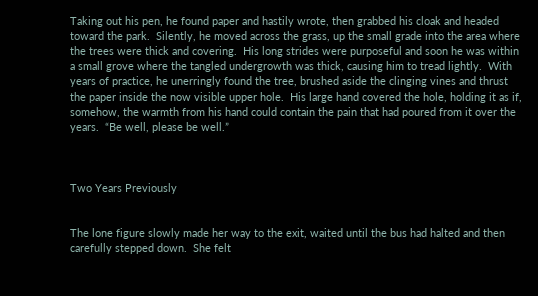Taking out his pen, he found paper and hastily wrote, then grabbed his cloak and headed toward the park.  Silently, he moved across the grass, up the small grade into the area where the trees were thick and covering.  His long strides were purposeful and soon he was within a small grove where the tangled undergrowth was thick, causing him to tread lightly.  With years of practice, he unerringly found the tree, brushed aside the clinging vines and thrust the paper inside the now visible upper hole.  His large hand covered the hole, holding it as if, somehow, the warmth from his hand could contain the pain that had poured from it over the years.  “Be well, please be well.”



Two Years Previously


The lone figure slowly made her way to the exit, waited until the bus had halted and then carefully stepped down.  She felt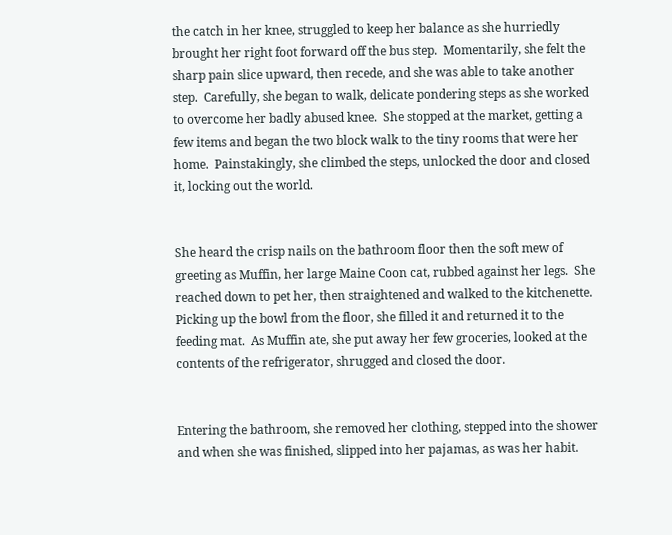the catch in her knee, struggled to keep her balance as she hurriedly brought her right foot forward off the bus step.  Momentarily, she felt the sharp pain slice upward, then recede, and she was able to take another step.  Carefully, she began to walk, delicate pondering steps as she worked to overcome her badly abused knee.  She stopped at the market, getting a few items and began the two block walk to the tiny rooms that were her home.  Painstakingly, she climbed the steps, unlocked the door and closed it, locking out the world.


She heard the crisp nails on the bathroom floor then the soft mew of greeting as Muffin, her large Maine Coon cat, rubbed against her legs.  She reached down to pet her, then straightened and walked to the kitchenette.  Picking up the bowl from the floor, she filled it and returned it to the feeding mat.  As Muffin ate, she put away her few groceries, looked at the contents of the refrigerator, shrugged and closed the door.


Entering the bathroom, she removed her clothing, stepped into the shower and when she was finished, slipped into her pajamas, as was her habit.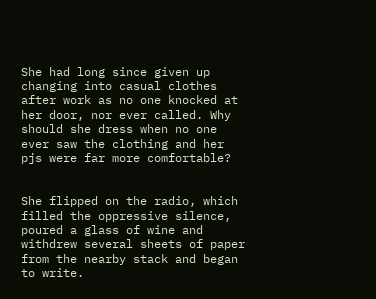She had long since given up changing into casual clothes after work as no one knocked at her door, nor ever called. Why should she dress when no one ever saw the clothing and her pjs were far more comfortable?


She flipped on the radio, which filled the oppressive silence, poured a glass of wine and withdrew several sheets of paper from the nearby stack and began to write.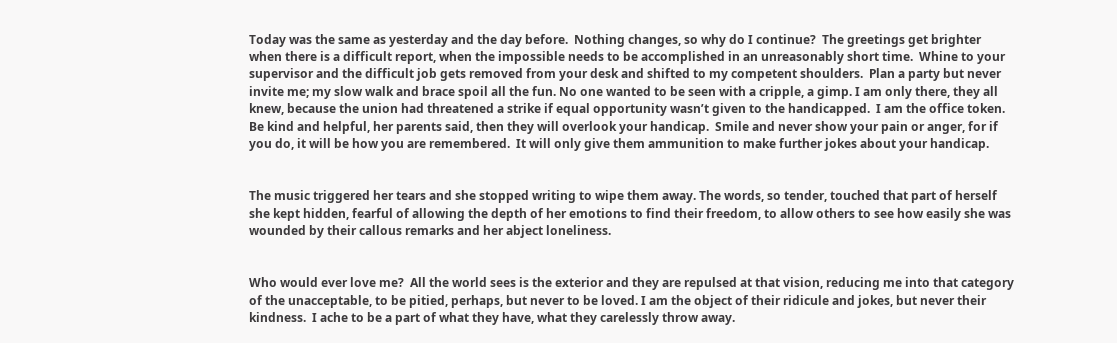Today was the same as yesterday and the day before.  Nothing changes, so why do I continue?  The greetings get brighter when there is a difficult report, when the impossible needs to be accomplished in an unreasonably short time.  Whine to your supervisor and the difficult job gets removed from your desk and shifted to my competent shoulders.  Plan a party but never invite me; my slow walk and brace spoil all the fun. No one wanted to be seen with a cripple, a gimp. I am only there, they all knew, because the union had threatened a strike if equal opportunity wasn’t given to the handicapped.  I am the office token.  Be kind and helpful, her parents said, then they will overlook your handicap.  Smile and never show your pain or anger, for if you do, it will be how you are remembered.  It will only give them ammunition to make further jokes about your handicap.


The music triggered her tears and she stopped writing to wipe them away. The words, so tender, touched that part of herself she kept hidden, fearful of allowing the depth of her emotions to find their freedom, to allow others to see how easily she was wounded by their callous remarks and her abject loneliness.


Who would ever love me?  All the world sees is the exterior and they are repulsed at that vision, reducing me into that category of the unacceptable, to be pitied, perhaps, but never to be loved. I am the object of their ridicule and jokes, but never their kindness.  I ache to be a part of what they have, what they carelessly throw away.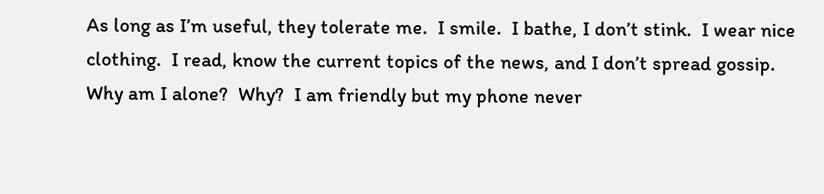As long as I’m useful, they tolerate me.  I smile.  I bathe, I don’t stink.  I wear nice clothing.  I read, know the current topics of the news, and I don’t spread gossip.  Why am I alone?  Why?  I am friendly but my phone never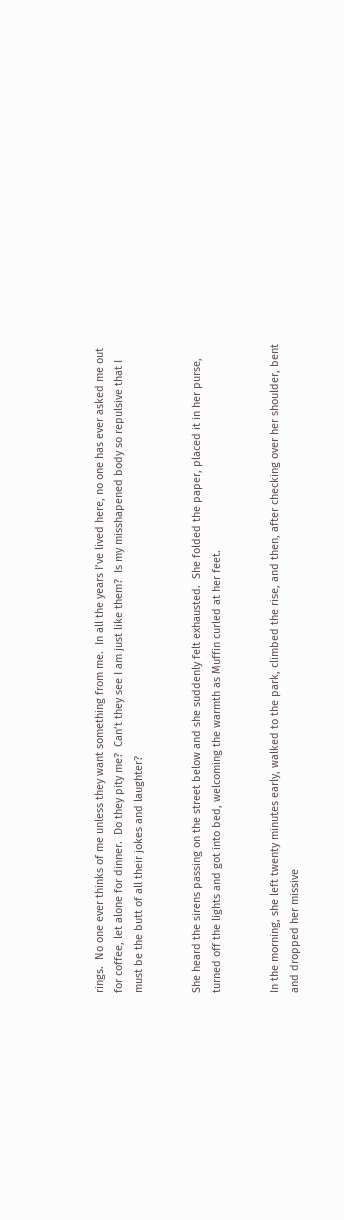rings.  No one ever thinks of me unless they want something from me.  In all the years I’ve lived here, no one has ever asked me out for coffee, let alone for dinner.  Do they pity me?  Can’t they see I am just like them?  Is my misshapened body so repulsive that I must be the butt of all their jokes and laughter?


She heard the sirens passing on the street below and she suddenly felt exhausted.  She folded the paper, placed it in her purse, turned off the lights and got into bed, welcoming the warmth as Muffin curled at her feet.


In the morning, she left twenty minutes early, walked to the park, climbed the rise, and then, after checking over her shoulder, bent and dropped her missive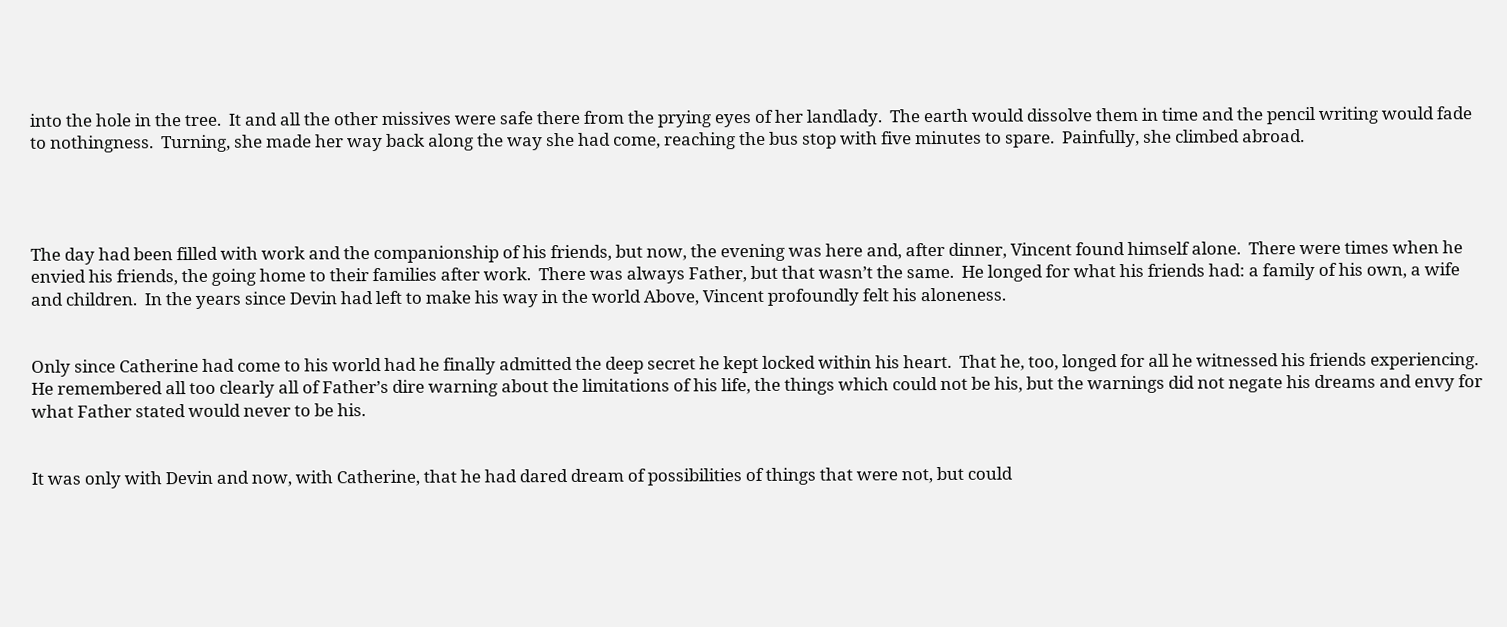into the hole in the tree.  It and all the other missives were safe there from the prying eyes of her landlady.  The earth would dissolve them in time and the pencil writing would fade to nothingness.  Turning, she made her way back along the way she had come, reaching the bus stop with five minutes to spare.  Painfully, she climbed abroad.




The day had been filled with work and the companionship of his friends, but now, the evening was here and, after dinner, Vincent found himself alone.  There were times when he envied his friends, the going home to their families after work.  There was always Father, but that wasn’t the same.  He longed for what his friends had: a family of his own, a wife and children.  In the years since Devin had left to make his way in the world Above, Vincent profoundly felt his aloneness.


Only since Catherine had come to his world had he finally admitted the deep secret he kept locked within his heart.  That he, too, longed for all he witnessed his friends experiencing.  He remembered all too clearly all of Father’s dire warning about the limitations of his life, the things which could not be his, but the warnings did not negate his dreams and envy for what Father stated would never to be his.


It was only with Devin and now, with Catherine, that he had dared dream of possibilities of things that were not, but could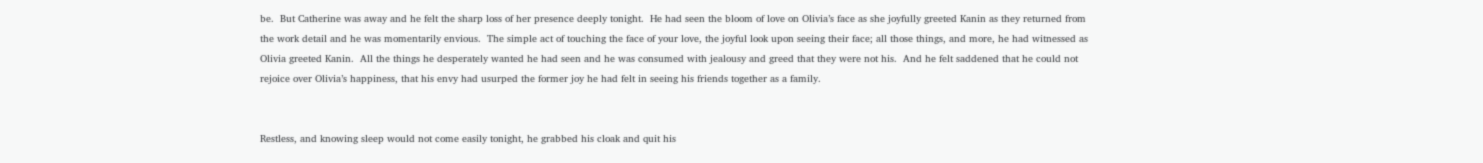be.  But Catherine was away and he felt the sharp loss of her presence deeply tonight.  He had seen the bloom of love on Olivia’s face as she joyfully greeted Kanin as they returned from the work detail and he was momentarily envious.  The simple act of touching the face of your love, the joyful look upon seeing their face; all those things, and more, he had witnessed as Olivia greeted Kanin.  All the things he desperately wanted he had seen and he was consumed with jealousy and greed that they were not his.  And he felt saddened that he could not rejoice over Olivia’s happiness, that his envy had usurped the former joy he had felt in seeing his friends together as a family.


Restless, and knowing sleep would not come easily tonight, he grabbed his cloak and quit his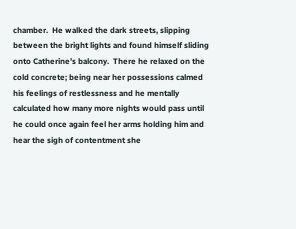chamber.  He walked the dark streets, slipping between the bright lights and found himself sliding onto Catherine’s balcony.  There he relaxed on the cold concrete; being near her possessions calmed his feelings of restlessness and he mentally calculated how many more nights would pass until he could once again feel her arms holding him and hear the sigh of contentment she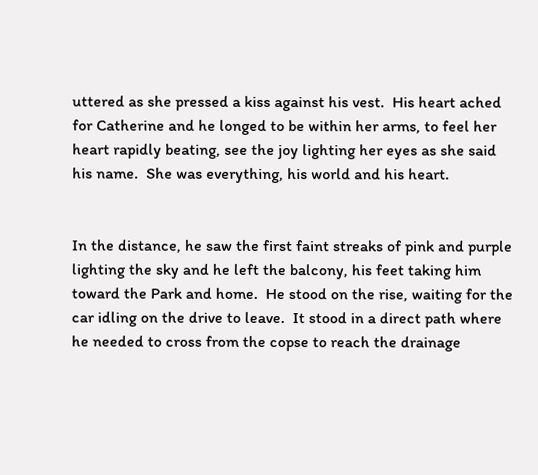uttered as she pressed a kiss against his vest.  His heart ached for Catherine and he longed to be within her arms, to feel her heart rapidly beating, see the joy lighting her eyes as she said his name.  She was everything, his world and his heart.


In the distance, he saw the first faint streaks of pink and purple lighting the sky and he left the balcony, his feet taking him toward the Park and home.  He stood on the rise, waiting for the car idling on the drive to leave.  It stood in a direct path where he needed to cross from the copse to reach the drainage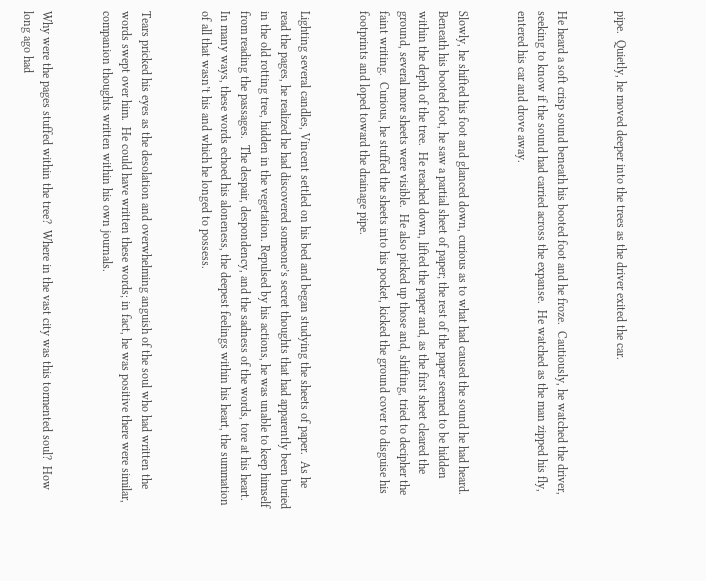pipe.  Quietly, he moved deeper into the trees as the driver exited the car.


He heard a soft crisp sound beneath his booted foot and he froze.  Cautiously, he watched the driver, seeking to know if the sound had carried across the expanse.  He watched as the man zipped his fly, entered his car and drove away.


Slowly, he shifted his foot and glanced down, curious as to what had caused the sound he had heard.  Beneath his booted foot, he saw a partial sheet of paper; the rest of the paper seemed to be hidden within the depth of the tree.  He reached down, lifted the paper and, as the first sheet cleared the ground, several more sheets were visible.  He also picked up those and, shifting, tried to decipher the faint writing.  Curious, he stuffed the sheets into his pocket, kicked the ground cover to disguise his footprints and loped toward the drainage pipe.


Lighting several candles, Vincent settled on his bed and began studying the sheets of paper.  As he read the pages, he realized he had discovered someone’s secret thoughts that had apparently been buried in the old rotting tree, hidden in the vegetation. Repulsed by his actions, he was unable to keep himself from reading the passages.  The despair, despondency, and the sadness of the words, tore at his heart.  In many ways, these words echoed his aloneness, the deepest feelings within his heart, the summation of all that wasn’t his and which he longed to possess.


Tears pricked his eyes as the desolation and overwhelming anguish of the soul who had written the words swept over him.  He could have written these words; in fact, he was positive there were similar, companion thoughts written within his own journals.


Why were the pages stuffed within the tree?  Where in the vast city was this tormented soul?  How long ago had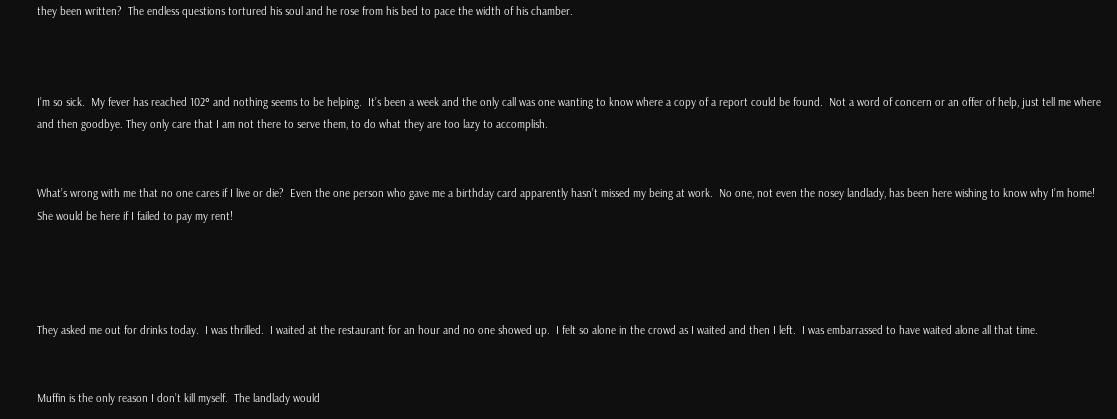they been written?  The endless questions tortured his soul and he rose from his bed to pace the width of his chamber.



I’m so sick.  My fever has reached 102° and nothing seems to be helping.  It’s been a week and the only call was one wanting to know where a copy of a report could be found.  Not a word of concern or an offer of help, just tell me where and then goodbye. They only care that I am not there to serve them, to do what they are too lazy to accomplish.


What’s wrong with me that no one cares if I live or die?  Even the one person who gave me a birthday card apparently hasn’t missed my being at work.  No one, not even the nosey landlady, has been here wishing to know why I’m home!  She would be here if I failed to pay my rent!




They asked me out for drinks today.  I was thrilled.  I waited at the restaurant for an hour and no one showed up.  I felt so alone in the crowd as I waited and then I left.  I was embarrassed to have waited alone all that time.


Muffin is the only reason I don’t kill myself.  The landlady would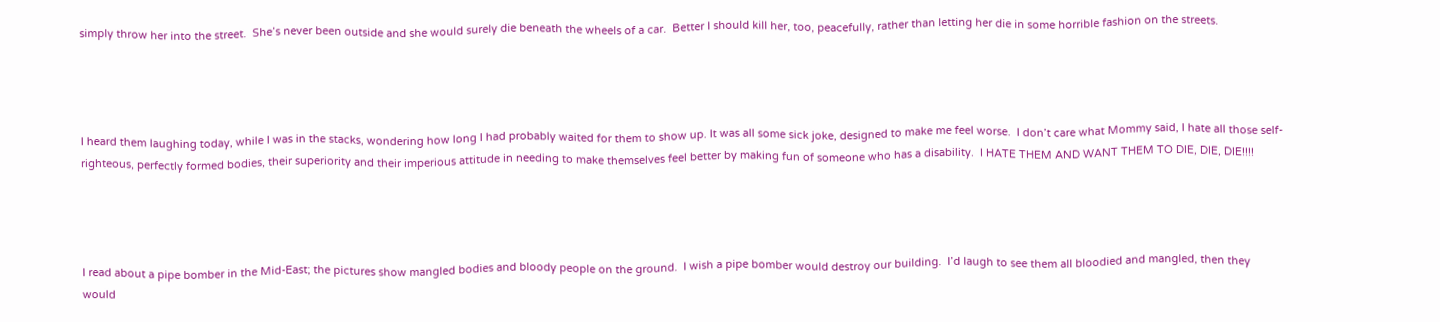simply throw her into the street.  She’s never been outside and she would surely die beneath the wheels of a car.  Better I should kill her, too, peacefully, rather than letting her die in some horrible fashion on the streets.




I heard them laughing today, while I was in the stacks, wondering how long I had probably waited for them to show up. It was all some sick joke, designed to make me feel worse.  I don’t care what Mommy said, I hate all those self-righteous, perfectly formed bodies, their superiority and their imperious attitude in needing to make themselves feel better by making fun of someone who has a disability.  I HATE THEM AND WANT THEM TO DIE, DIE, DIE!!!!




I read about a pipe bomber in the Mid-East; the pictures show mangled bodies and bloody people on the ground.  I wish a pipe bomber would destroy our building.  I’d laugh to see them all bloodied and mangled, then they would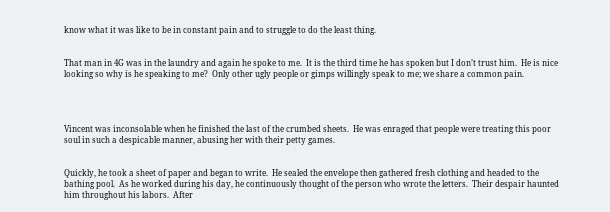know what it was like to be in constant pain and to struggle to do the least thing.


That man in 4G was in the laundry and again he spoke to me.  It is the third time he has spoken but I don’t trust him.  He is nice looking so why is he speaking to me?  Only other ugly people or gimps willingly speak to me; we share a common pain.




Vincent was inconsolable when he finished the last of the crumbed sheets.  He was enraged that people were treating this poor soul in such a despicable manner, abusing her with their petty games.


Quickly, he took a sheet of paper and began to write.  He sealed the envelope then gathered fresh clothing and headed to the bathing pool.  As he worked during his day, he continuously thought of the person who wrote the letters.  Their despair haunted him throughout his labors.  After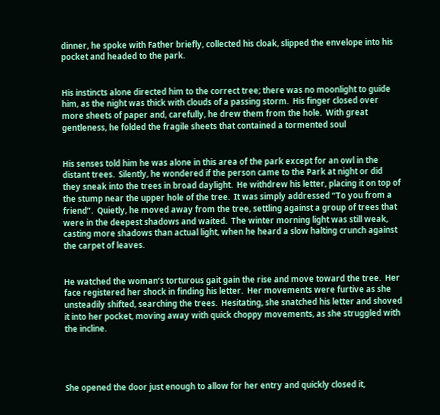dinner, he spoke with Father briefly, collected his cloak, slipped the envelope into his pocket and headed to the park.


His instincts alone directed him to the correct tree; there was no moonlight to guide him, as the night was thick with clouds of a passing storm.  His finger closed over more sheets of paper and, carefully, he drew them from the hole.  With great gentleness, he folded the fragile sheets that contained a tormented soul


His senses told him he was alone in this area of the park except for an owl in the distant trees.  Silently, he wondered if the person came to the Park at night or did they sneak into the trees in broad daylight.  He withdrew his letter, placing it on top of the stump near the upper hole of the tree.  It was simply addressed “To you from a friend”.  Quietly, he moved away from the tree, settling against a group of trees that were in the deepest shadows and waited.  The winter morning light was still weak, casting more shadows than actual light, when he heard a slow halting crunch against the carpet of leaves.


He watched the woman’s torturous gait gain the rise and move toward the tree.  Her face registered her shock in finding his letter.  Her movements were furtive as she unsteadily shifted, searching the trees.  Hesitating, she snatched his letter and shoved it into her pocket, moving away with quick choppy movements, as she struggled with the incline.




She opened the door just enough to allow for her entry and quickly closed it,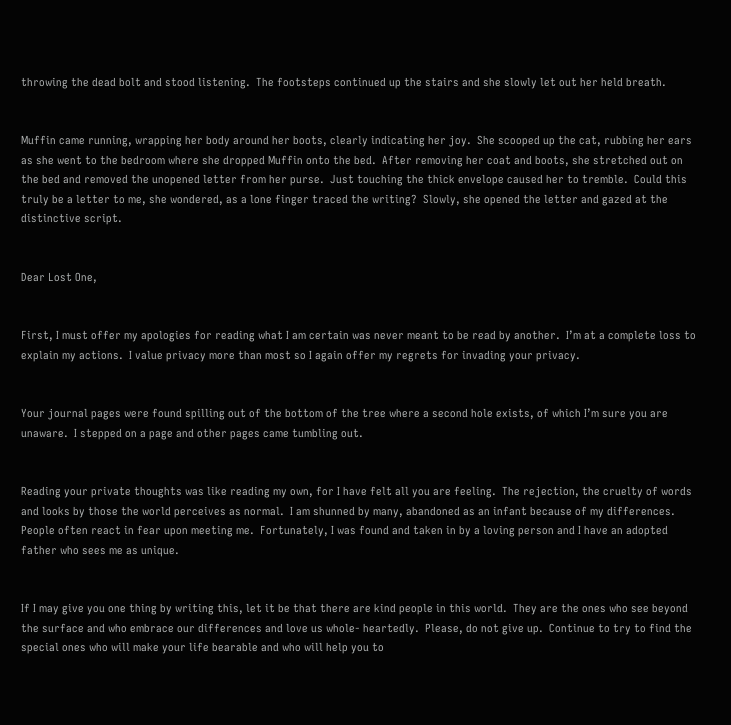throwing the dead bolt and stood listening.  The footsteps continued up the stairs and she slowly let out her held breath.


Muffin came running, wrapping her body around her boots, clearly indicating her joy.  She scooped up the cat, rubbing her ears as she went to the bedroom where she dropped Muffin onto the bed.  After removing her coat and boots, she stretched out on the bed and removed the unopened letter from her purse.  Just touching the thick envelope caused her to tremble.  Could this truly be a letter to me, she wondered, as a lone finger traced the writing?  Slowly, she opened the letter and gazed at the distinctive script.


Dear Lost One,


First, I must offer my apologies for reading what I am certain was never meant to be read by another.  I’m at a complete loss to explain my actions.  I value privacy more than most so I again offer my regrets for invading your privacy.


Your journal pages were found spilling out of the bottom of the tree where a second hole exists, of which I’m sure you are unaware.  I stepped on a page and other pages came tumbling out.


Reading your private thoughts was like reading my own, for I have felt all you are feeling.  The rejection, the cruelty of words and looks by those the world perceives as normal.  I am shunned by many, abandoned as an infant because of my differences. People often react in fear upon meeting me.  Fortunately, I was found and taken in by a loving person and I have an adopted father who sees me as unique.


If I may give you one thing by writing this, let it be that there are kind people in this world.  They are the ones who see beyond the surface and who embrace our differences and love us whole- heartedly.  Please, do not give up.  Continue to try to find the special ones who will make your life bearable and who will help you to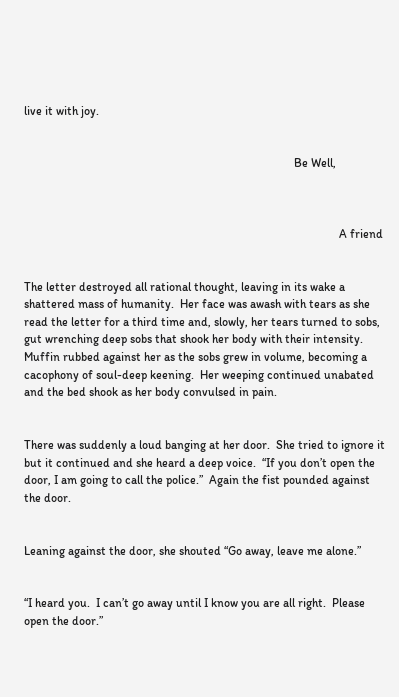live it with joy.


                                                                                          Be Well,



                                                                                                         A friend


The letter destroyed all rational thought, leaving in its wake a shattered mass of humanity.  Her face was awash with tears as she read the letter for a third time and, slowly, her tears turned to sobs, gut wrenching deep sobs that shook her body with their intensity.  Muffin rubbed against her as the sobs grew in volume, becoming a cacophony of soul-deep keening.  Her weeping continued unabated and the bed shook as her body convulsed in pain.


There was suddenly a loud banging at her door.  She tried to ignore it but it continued and she heard a deep voice.  “If you don’t open the door, I am going to call the police.”  Again the fist pounded against the door.


Leaning against the door, she shouted “Go away, leave me alone.”


“I heard you.  I can’t go away until I know you are all right.  Please open the door.”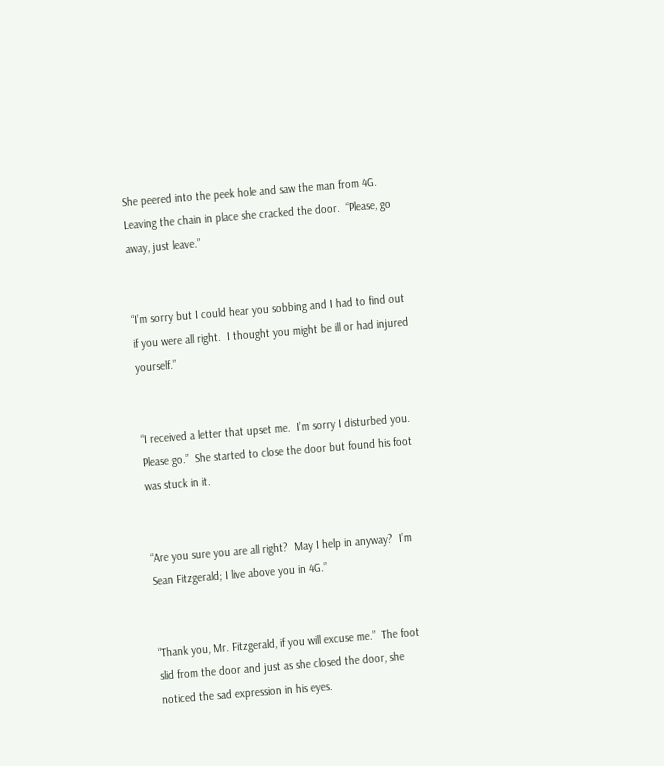She peered into the peek hole and saw the man from 4G.  Leaving the chain in place she cracked the door.  “Please, go away, just leave.”


“I’m sorry but I could hear you sobbing and I had to find out if you were all right.  I thought you might be ill or had injured yourself.”


“I received a letter that upset me.  I’m sorry I disturbed you.  Please go.”  She started to close the door but found his foot was stuck in it.


“Are you sure you are all right?  May I help in anyway?  I’m Sean Fitzgerald; I live above you in 4G.”


“Thank you, Mr. Fitzgerald, if you will excuse me.”  The foot slid from the door and just as she closed the door, she noticed the sad expression in his eyes.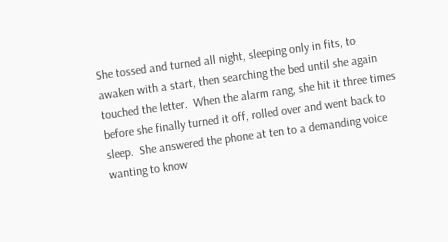She tossed and turned all night, sleeping only in fits, to awaken with a start, then searching the bed until she again touched the letter.  When the alarm rang, she hit it three times before she finally turned it off, rolled over and went back to sleep.  She answered the phone at ten to a demanding voice wanting to know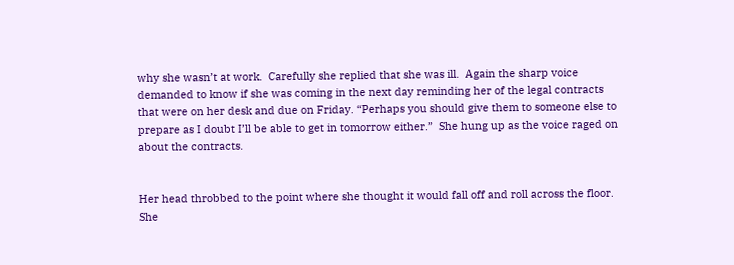why she wasn’t at work.  Carefully she replied that she was ill.  Again the sharp voice demanded to know if she was coming in the next day reminding her of the legal contracts that were on her desk and due on Friday. “Perhaps you should give them to someone else to prepare as I doubt I’ll be able to get in tomorrow either.”  She hung up as the voice raged on about the contracts.


Her head throbbed to the point where she thought it would fall off and roll across the floor.  She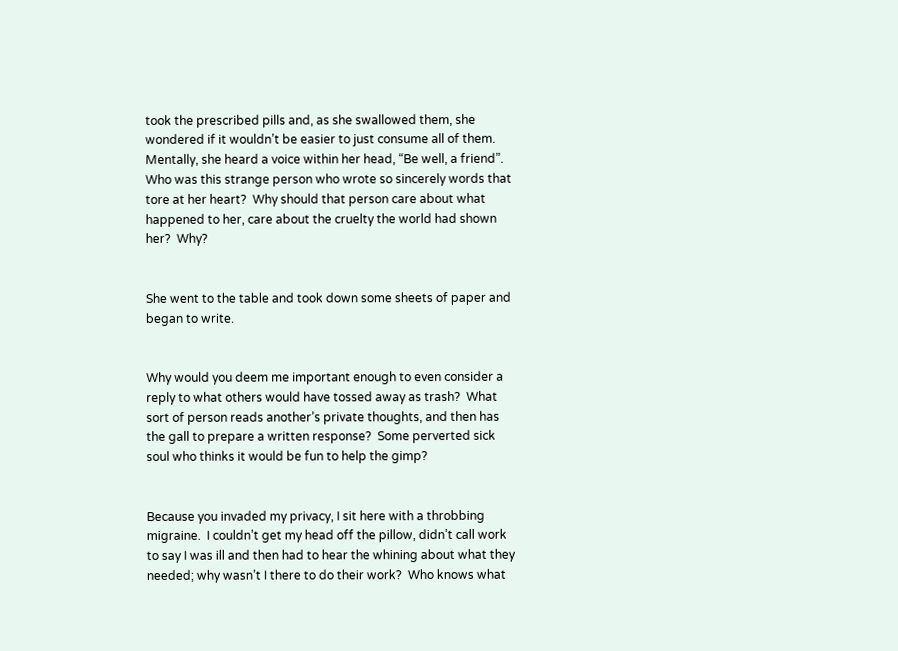took the prescribed pills and, as she swallowed them, she wondered if it wouldn’t be easier to just consume all of them.  Mentally, she heard a voice within her head, “Be well, a friend”.  Who was this strange person who wrote so sincerely words that tore at her heart?  Why should that person care about what happened to her, care about the cruelty the world had shown her?  Why?


She went to the table and took down some sheets of paper and began to write.


Why would you deem me important enough to even consider a reply to what others would have tossed away as trash?  What sort of person reads another’s private thoughts, and then has the gall to prepare a written response?  Some perverted sick soul who thinks it would be fun to help the gimp?


Because you invaded my privacy, I sit here with a throbbing migraine.  I couldn’t get my head off the pillow, didn’t call work to say I was ill and then had to hear the whining about what they needed; why wasn’t I there to do their work?  Who knows what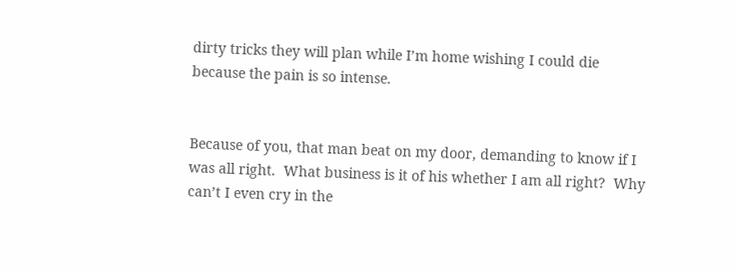dirty tricks they will plan while I’m home wishing I could die because the pain is so intense.


Because of you, that man beat on my door, demanding to know if I was all right.  What business is it of his whether I am all right?  Why can’t I even cry in the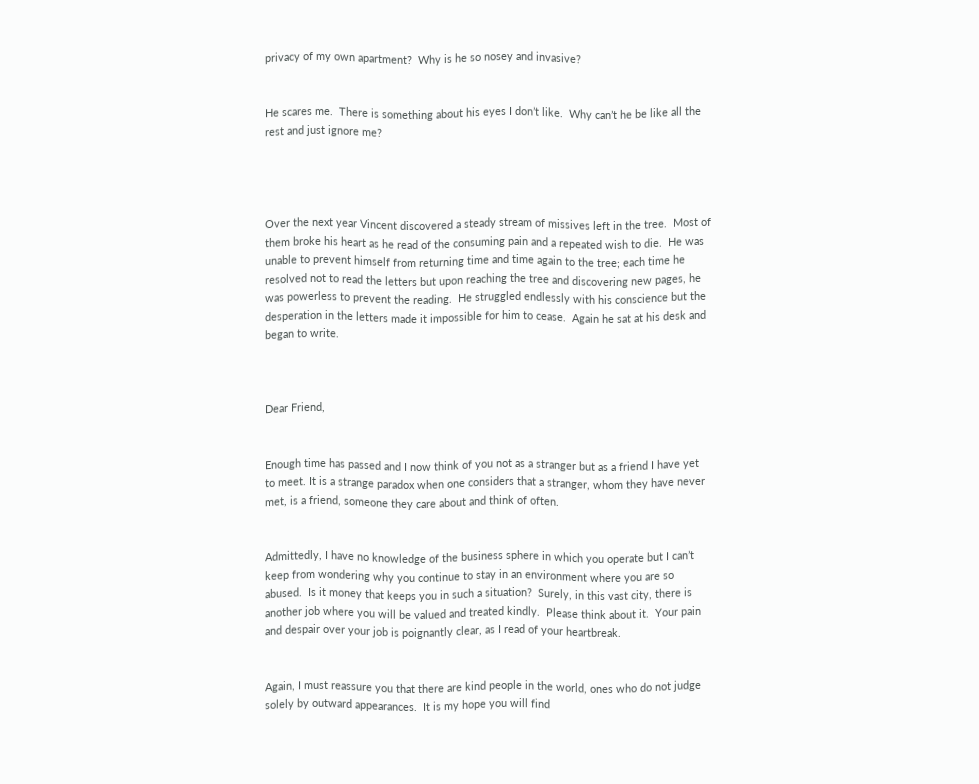privacy of my own apartment?  Why is he so nosey and invasive?


He scares me.  There is something about his eyes I don’t like.  Why can’t he be like all the rest and just ignore me?




Over the next year Vincent discovered a steady stream of missives left in the tree.  Most of them broke his heart as he read of the consuming pain and a repeated wish to die.  He was unable to prevent himself from returning time and time again to the tree; each time he resolved not to read the letters but upon reaching the tree and discovering new pages, he was powerless to prevent the reading.  He struggled endlessly with his conscience but the desperation in the letters made it impossible for him to cease.  Again he sat at his desk and began to write.



Dear Friend,


Enough time has passed and I now think of you not as a stranger but as a friend I have yet to meet. It is a strange paradox when one considers that a stranger, whom they have never met, is a friend, someone they care about and think of often.


Admittedly, I have no knowledge of the business sphere in which you operate but I can’t keep from wondering why you continue to stay in an environment where you are so abused.  Is it money that keeps you in such a situation?  Surely, in this vast city, there is another job where you will be valued and treated kindly.  Please think about it.  Your pain and despair over your job is poignantly clear, as I read of your heartbreak.


Again, I must reassure you that there are kind people in the world, ones who do not judge solely by outward appearances.  It is my hope you will find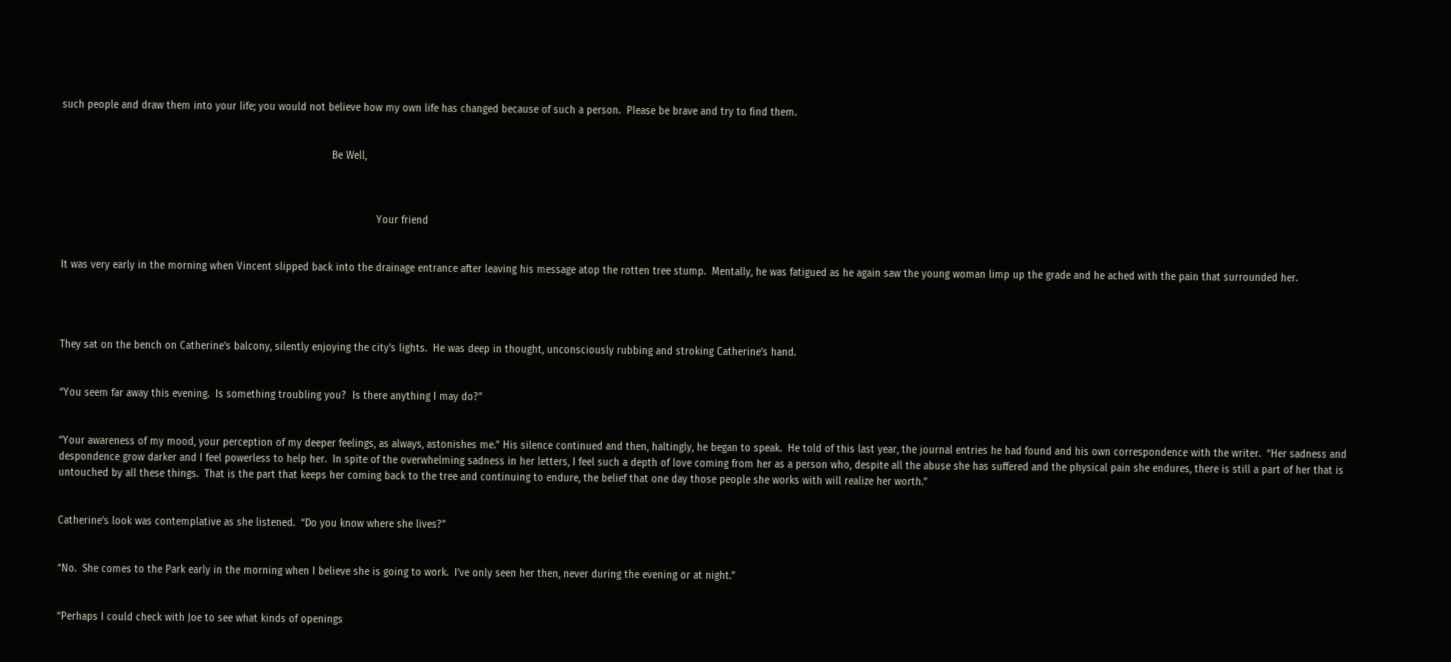such people and draw them into your life; you would not believe how my own life has changed because of such a person.  Please be brave and try to find them.


                                                                                          Be Well,



                                                                                                         Your friend


It was very early in the morning when Vincent slipped back into the drainage entrance after leaving his message atop the rotten tree stump.  Mentally, he was fatigued as he again saw the young woman limp up the grade and he ached with the pain that surrounded her.




They sat on the bench on Catherine’s balcony, silently enjoying the city’s lights.  He was deep in thought, unconsciously rubbing and stroking Catherine’s hand.


“You seem far away this evening.  Is something troubling you?  Is there anything I may do?”


“Your awareness of my mood, your perception of my deeper feelings, as always, astonishes me.” His silence continued and then, haltingly, he began to speak.  He told of this last year, the journal entries he had found and his own correspondence with the writer.  “Her sadness and despondence grow darker and I feel powerless to help her.  In spite of the overwhelming sadness in her letters, I feel such a depth of love coming from her as a person who, despite all the abuse she has suffered and the physical pain she endures, there is still a part of her that is untouched by all these things.  That is the part that keeps her coming back to the tree and continuing to endure, the belief that one day those people she works with will realize her worth.”


Catherine’s look was contemplative as she listened.  “Do you know where she lives?”


“No.  She comes to the Park early in the morning when I believe she is going to work.  I’ve only seen her then, never during the evening or at night.”


“Perhaps I could check with Joe to see what kinds of openings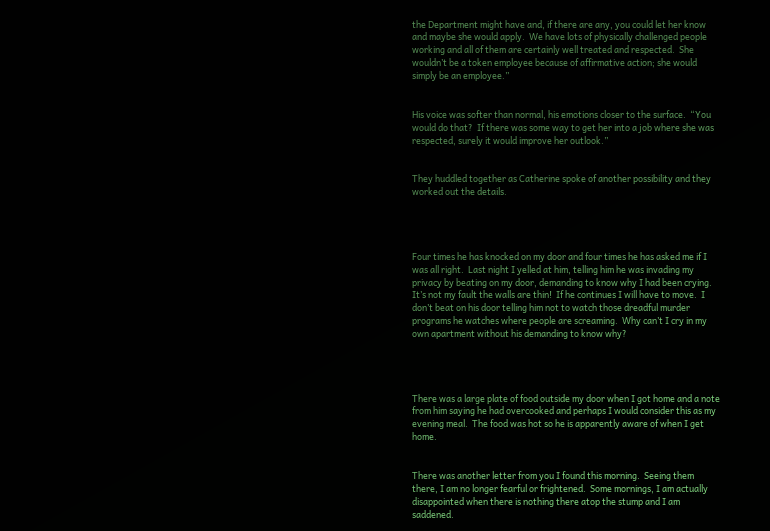the Department might have and, if there are any, you could let her know and maybe she would apply.  We have lots of physically challenged people working and all of them are certainly well treated and respected.  She wouldn’t be a token employee because of affirmative action; she would simply be an employee.”


His voice was softer than normal, his emotions closer to the surface.  “You would do that?  If there was some way to get her into a job where she was respected, surely it would improve her outlook.”


They huddled together as Catherine spoke of another possibility and they worked out the details.




Four times he has knocked on my door and four times he has asked me if I was all right.  Last night I yelled at him, telling him he was invading my privacy by beating on my door, demanding to know why I had been crying.  It’s not my fault the walls are thin!  If he continues I will have to move.  I don’t beat on his door telling him not to watch those dreadful murder programs he watches where people are screaming.  Why can’t I cry in my own apartment without his demanding to know why?




There was a large plate of food outside my door when I got home and a note from him saying he had overcooked and perhaps I would consider this as my evening meal.  The food was hot so he is apparently aware of when I get home.


There was another letter from you I found this morning.  Seeing them there, I am no longer fearful or frightened.  Some mornings, I am actually disappointed when there is nothing there atop the stump and I am saddened.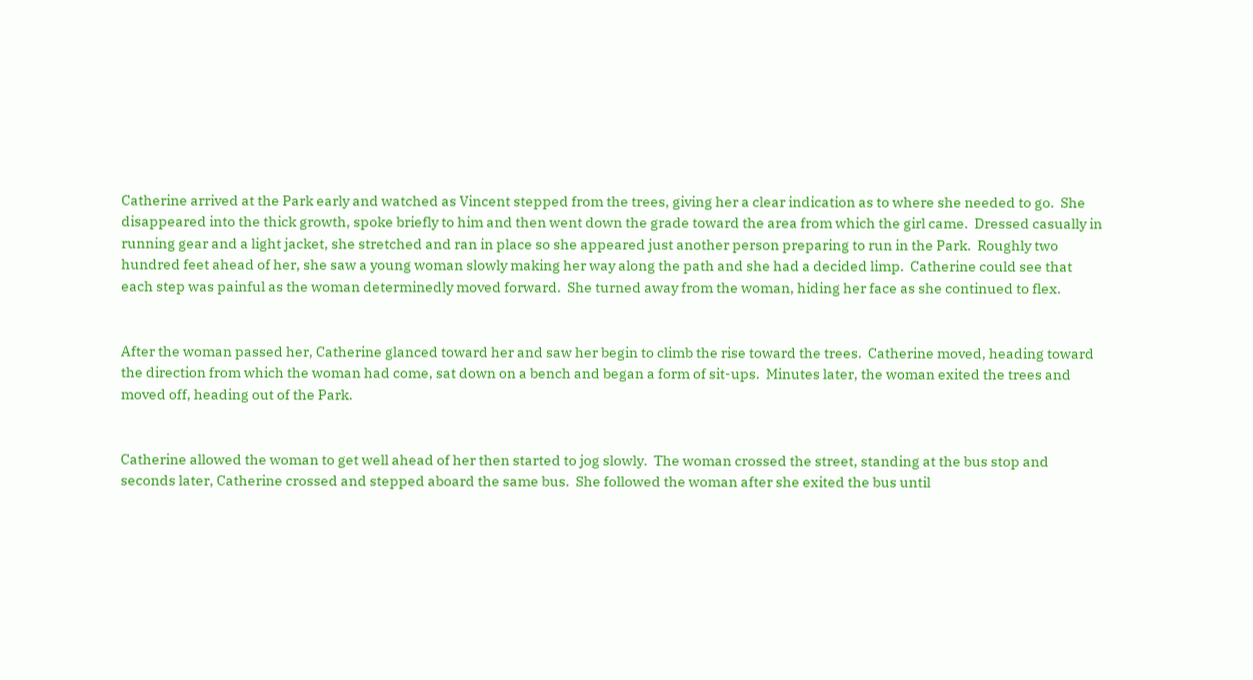Catherine arrived at the Park early and watched as Vincent stepped from the trees, giving her a clear indication as to where she needed to go.  She disappeared into the thick growth, spoke briefly to him and then went down the grade toward the area from which the girl came.  Dressed casually in running gear and a light jacket, she stretched and ran in place so she appeared just another person preparing to run in the Park.  Roughly two hundred feet ahead of her, she saw a young woman slowly making her way along the path and she had a decided limp.  Catherine could see that each step was painful as the woman determinedly moved forward.  She turned away from the woman, hiding her face as she continued to flex.


After the woman passed her, Catherine glanced toward her and saw her begin to climb the rise toward the trees.  Catherine moved, heading toward the direction from which the woman had come, sat down on a bench and began a form of sit-ups.  Minutes later, the woman exited the trees and moved off, heading out of the Park.


Catherine allowed the woman to get well ahead of her then started to jog slowly.  The woman crossed the street, standing at the bus stop and seconds later, Catherine crossed and stepped aboard the same bus.  She followed the woman after she exited the bus until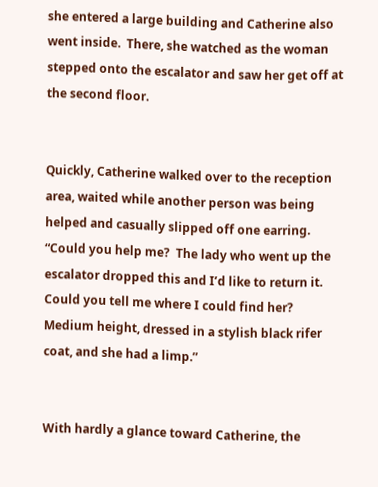she entered a large building and Catherine also went inside.  There, she watched as the woman stepped onto the escalator and saw her get off at the second floor.


Quickly, Catherine walked over to the reception area, waited while another person was being helped and casually slipped off one earring.  “Could you help me?  The lady who went up the escalator dropped this and I’d like to return it.  Could you tell me where I could find her?  Medium height, dressed in a stylish black rifer coat, and she had a limp.”


With hardly a glance toward Catherine, the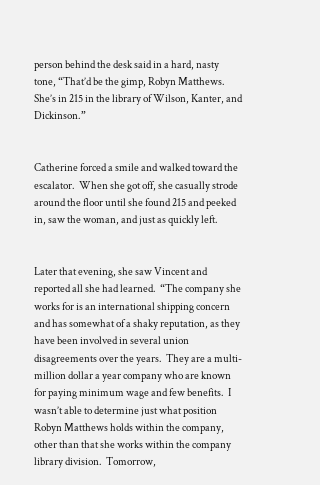person behind the desk said in a hard, nasty tone, “That’d be the gimp, Robyn Matthews.  She’s in 215 in the library of Wilson, Kanter, and Dickinson.”


Catherine forced a smile and walked toward the escalator.  When she got off, she casually strode around the floor until she found 215 and peeked in, saw the woman, and just as quickly left.


Later that evening, she saw Vincent and reported all she had learned.  “The company she works for is an international shipping concern and has somewhat of a shaky reputation, as they have been involved in several union disagreements over the years.  They are a multi-million dollar a year company who are known for paying minimum wage and few benefits.  I wasn’t able to determine just what position Robyn Matthews holds within the company, other than that she works within the company library division.  Tomorrow,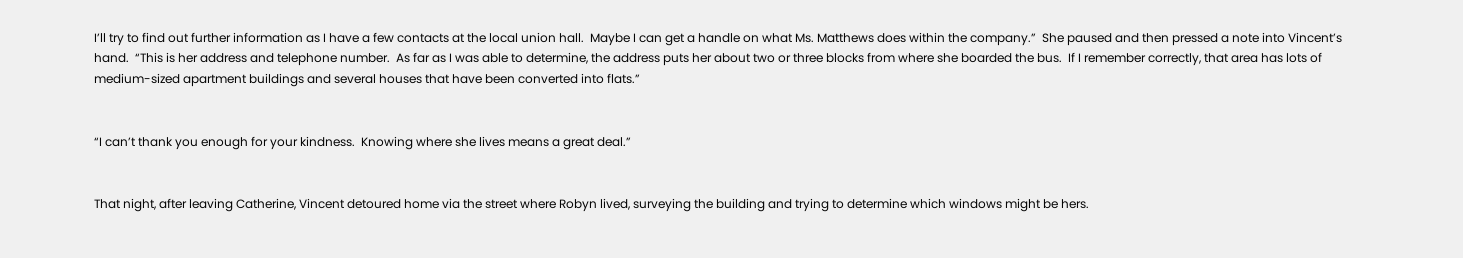I’ll try to find out further information as I have a few contacts at the local union hall.  Maybe I can get a handle on what Ms. Matthews does within the company.”  She paused and then pressed a note into Vincent’s hand.  “This is her address and telephone number.  As far as I was able to determine, the address puts her about two or three blocks from where she boarded the bus.  If I remember correctly, that area has lots of medium-sized apartment buildings and several houses that have been converted into flats.”


“I can’t thank you enough for your kindness.  Knowing where she lives means a great deal.”


That night, after leaving Catherine, Vincent detoured home via the street where Robyn lived, surveying the building and trying to determine which windows might be hers.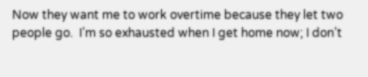Now they want me to work overtime because they let two people go.  I’m so exhausted when I get home now; I don’t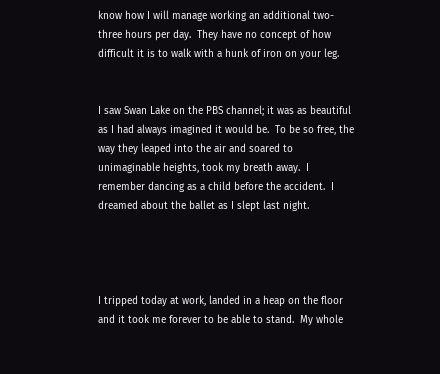know how I will manage working an additional two-three hours per day.  They have no concept of how difficult it is to walk with a hunk of iron on your leg.


I saw Swan Lake on the PBS channel; it was as beautiful as I had always imagined it would be.  To be so free, the way they leaped into the air and soared to unimaginable heights, took my breath away.  I remember dancing as a child before the accident.  I dreamed about the ballet as I slept last night.




I tripped today at work, landed in a heap on the floor and it took me forever to be able to stand.  My whole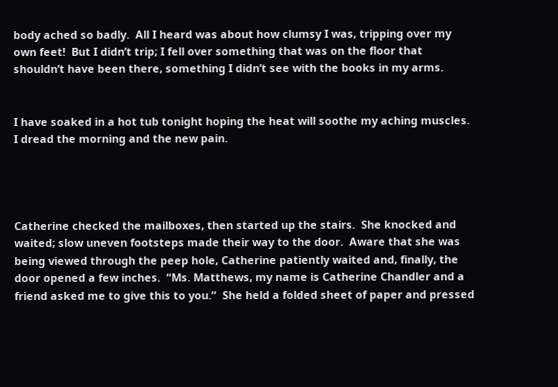body ached so badly.  All I heard was about how clumsy I was, tripping over my own feet!  But I didn’t trip; I fell over something that was on the floor that shouldn’t have been there, something I didn’t see with the books in my arms.


I have soaked in a hot tub tonight hoping the heat will soothe my aching muscles.  I dread the morning and the new pain.




Catherine checked the mailboxes, then started up the stairs.  She knocked and waited; slow uneven footsteps made their way to the door.  Aware that she was being viewed through the peep hole, Catherine patiently waited and, finally, the door opened a few inches.  “Ms. Matthews, my name is Catherine Chandler and a friend asked me to give this to you.”  She held a folded sheet of paper and pressed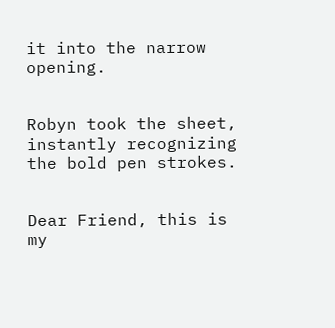it into the narrow opening.


Robyn took the sheet, instantly recognizing the bold pen strokes.


Dear Friend, this is my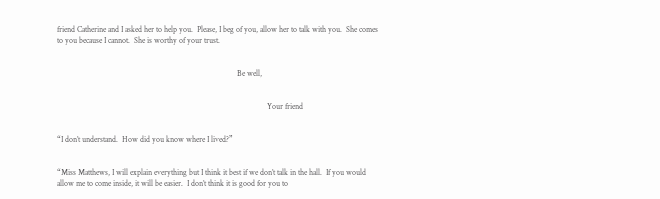friend Catherine and I asked her to help you.  Please, I beg of you, allow her to talk with you.  She comes to you because I cannot.  She is worthy of your trust.


                                                                                          Be well,


                                                                                                         Your friend


“I don’t understand.  How did you know where I lived?”


“Miss Matthews, I will explain everything but I think it best if we don’t talk in the hall.  If you would allow me to come inside, it will be easier.  I don’t think it is good for you to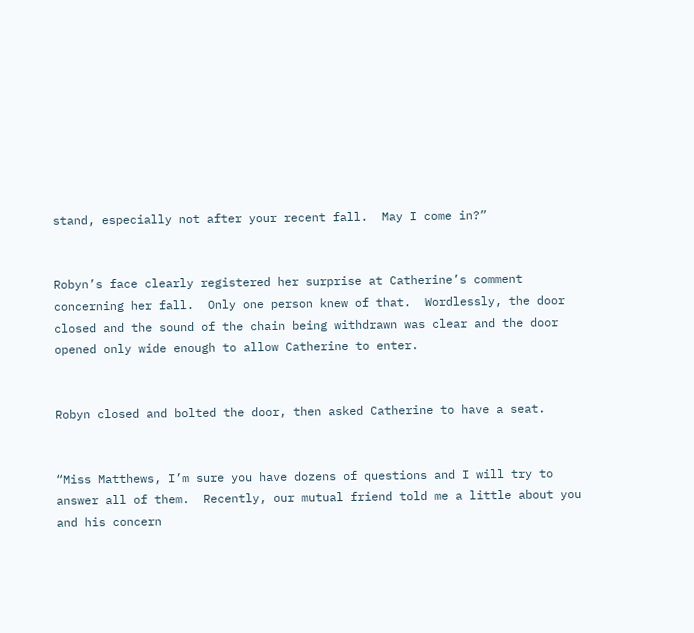stand, especially not after your recent fall.  May I come in?”


Robyn’s face clearly registered her surprise at Catherine’s comment concerning her fall.  Only one person knew of that.  Wordlessly, the door closed and the sound of the chain being withdrawn was clear and the door opened only wide enough to allow Catherine to enter.


Robyn closed and bolted the door, then asked Catherine to have a seat.


“Miss Matthews, I’m sure you have dozens of questions and I will try to answer all of them.  Recently, our mutual friend told me a little about you and his concern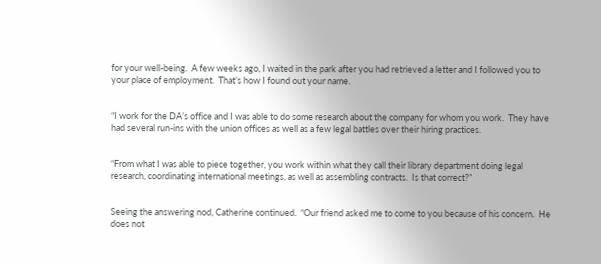for your well-being.  A few weeks ago, I waited in the park after you had retrieved a letter and I followed you to your place of employment.  That’s how I found out your name.


“I work for the DA’s office and I was able to do some research about the company for whom you work.  They have had several run-ins with the union offices as well as a few legal battles over their hiring practices.


“From what I was able to piece together, you work within what they call their library department doing legal research, coordinating international meetings, as well as assembling contracts.  Is that correct?”


Seeing the answering nod, Catherine continued.  “Our friend asked me to come to you because of his concern.  He does not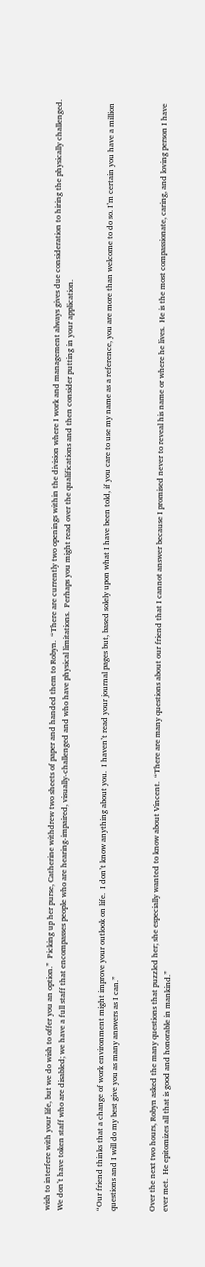wish to interfere with your life, but we do wish to offer you an option.”  Picking up her purse, Catherine withdrew two sheets of paper and handed them to Robyn.  “There are currently two openings within the division where I work and management always gives due consideration to hiring the physically challenged.  We don’t have token staff who are disabled; we have a full staff that encompasses people who are hearing-impaired, visually-challenged and who have physical limitations.  Perhaps you might read over the qualifications and then consider putting in your application.


“Our friend thinks that a change of work environment might improve your outlook on life.  I don’t know anything about you.  I haven’t read your journal pages but, based solely upon what I have been told, if you care to use my name as a reference, you are more than welcome to do so. I’m certain you have a million questions and I will do my best give you as many answers as I can.”


Over the next two hours, Robyn asked the many questions that puzzled her; she especially wanted to know about Vincent.  “There are many questions about our friend that I cannot answer because I promised never to reveal his name or where he lives.  He is the most compassionate, caring, and loving person I have ever met.  He epitomizes all that is good and honorable in mankind.”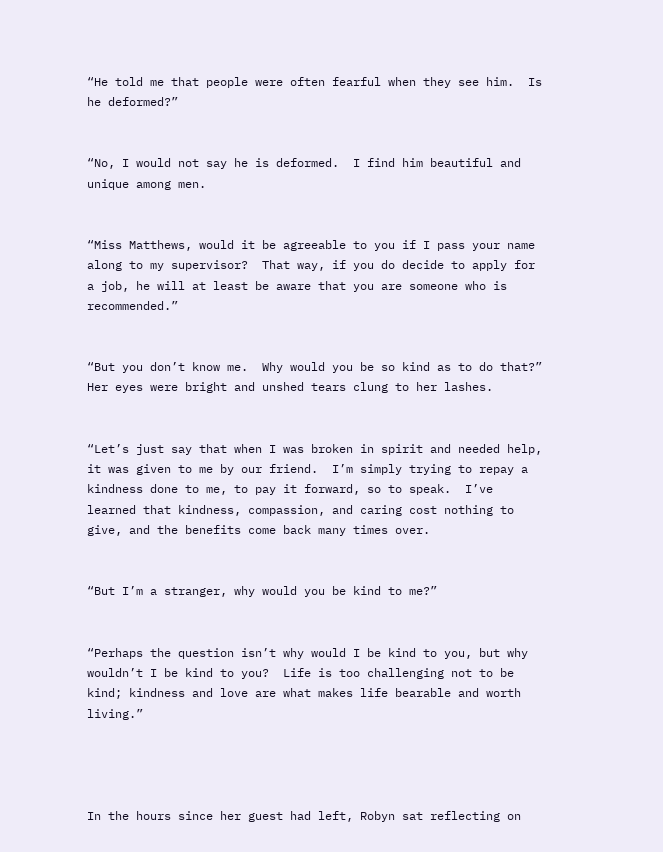“He told me that people were often fearful when they see him.  Is he deformed?”


“No, I would not say he is deformed.  I find him beautiful and unique among men.


“Miss Matthews, would it be agreeable to you if I pass your name along to my supervisor?  That way, if you do decide to apply for a job, he will at least be aware that you are someone who is recommended.”


“But you don’t know me.  Why would you be so kind as to do that?”  Her eyes were bright and unshed tears clung to her lashes.


“Let’s just say that when I was broken in spirit and needed help, it was given to me by our friend.  I’m simply trying to repay a kindness done to me, to pay it forward, so to speak.  I’ve learned that kindness, compassion, and caring cost nothing to give, and the benefits come back many times over.


“But I’m a stranger, why would you be kind to me?”


“Perhaps the question isn’t why would I be kind to you, but why wouldn’t I be kind to you?  Life is too challenging not to be kind; kindness and love are what makes life bearable and worth living.”




In the hours since her guest had left, Robyn sat reflecting on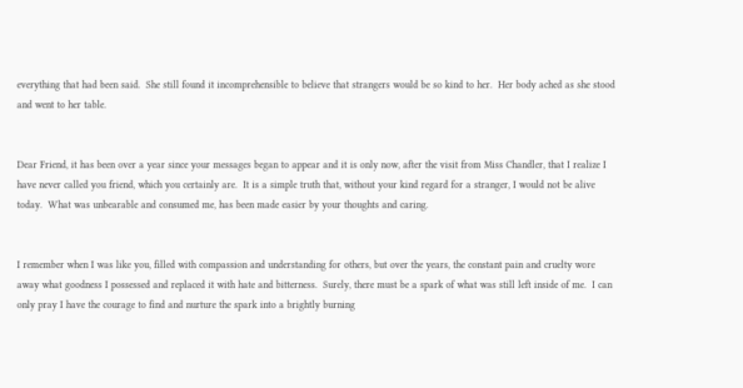everything that had been said.  She still found it incomprehensible to believe that strangers would be so kind to her.  Her body ached as she stood and went to her table.


Dear Friend, it has been over a year since your messages began to appear and it is only now, after the visit from Miss Chandler, that I realize I have never called you friend, which you certainly are.  It is a simple truth that, without your kind regard for a stranger, I would not be alive today.  What was unbearable and consumed me, has been made easier by your thoughts and caring.


I remember when I was like you, filled with compassion and understanding for others, but over the years, the constant pain and cruelty wore away what goodness I possessed and replaced it with hate and bitterness.  Surely, there must be a spark of what was still left inside of me.  I can only pray I have the courage to find and nurture the spark into a brightly burning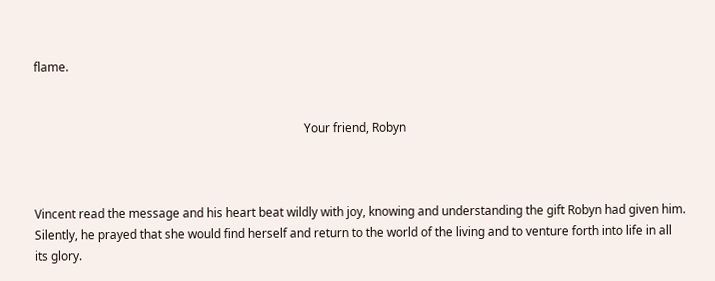flame.


                                                                                          Your friend, Robyn



Vincent read the message and his heart beat wildly with joy, knowing and understanding the gift Robyn had given him.  Silently, he prayed that she would find herself and return to the world of the living and to venture forth into life in all its glory.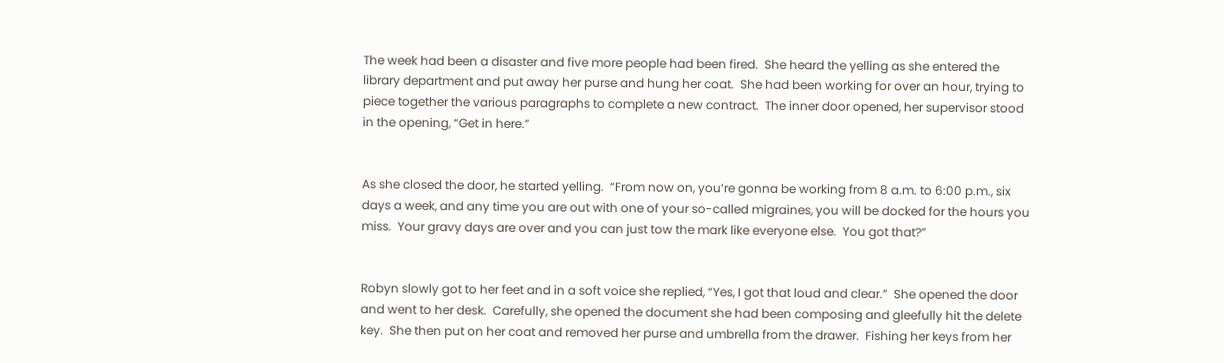The week had been a disaster and five more people had been fired.  She heard the yelling as she entered the library department and put away her purse and hung her coat.  She had been working for over an hour, trying to piece together the various paragraphs to complete a new contract.  The inner door opened, her supervisor stood in the opening, “Get in here.”


As she closed the door, he started yelling.  “From now on, you’re gonna be working from 8 a.m. to 6:00 p.m., six days a week, and any time you are out with one of your so-called migraines, you will be docked for the hours you miss.  Your gravy days are over and you can just tow the mark like everyone else.  You got that?”


Robyn slowly got to her feet and in a soft voice she replied, “Yes, I got that loud and clear.”  She opened the door and went to her desk.  Carefully, she opened the document she had been composing and gleefully hit the delete key.  She then put on her coat and removed her purse and umbrella from the drawer.  Fishing her keys from her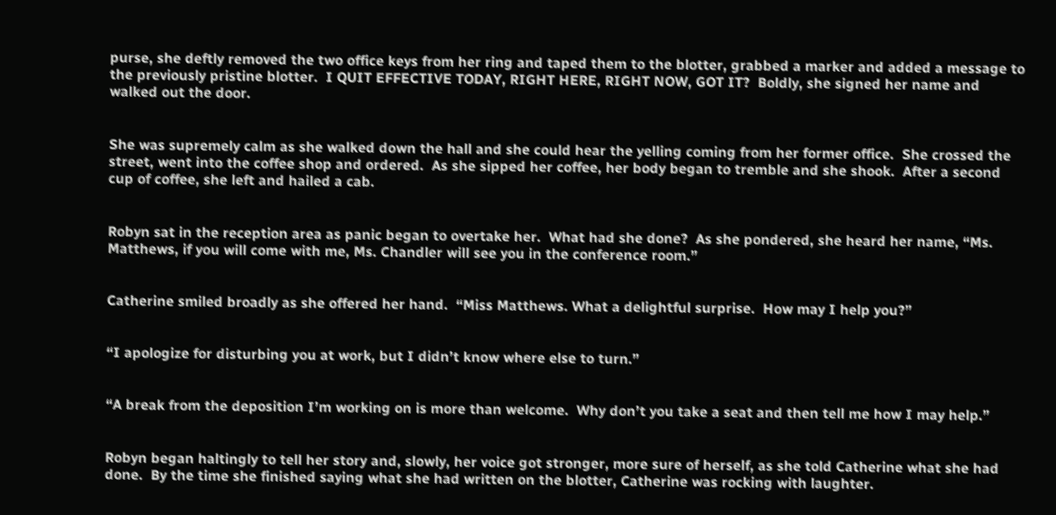purse, she deftly removed the two office keys from her ring and taped them to the blotter, grabbed a marker and added a message to the previously pristine blotter.  I QUIT EFFECTIVE TODAY, RIGHT HERE, RIGHT NOW, GOT IT?  Boldly, she signed her name and walked out the door.


She was supremely calm as she walked down the hall and she could hear the yelling coming from her former office.  She crossed the street, went into the coffee shop and ordered.  As she sipped her coffee, her body began to tremble and she shook.  After a second cup of coffee, she left and hailed a cab.


Robyn sat in the reception area as panic began to overtake her.  What had she done?  As she pondered, she heard her name, “Ms. Matthews, if you will come with me, Ms. Chandler will see you in the conference room.”


Catherine smiled broadly as she offered her hand.  “Miss Matthews. What a delightful surprise.  How may I help you?”


“I apologize for disturbing you at work, but I didn’t know where else to turn.”


“A break from the deposition I’m working on is more than welcome.  Why don’t you take a seat and then tell me how I may help.”


Robyn began haltingly to tell her story and, slowly, her voice got stronger, more sure of herself, as she told Catherine what she had done.  By the time she finished saying what she had written on the blotter, Catherine was rocking with laughter.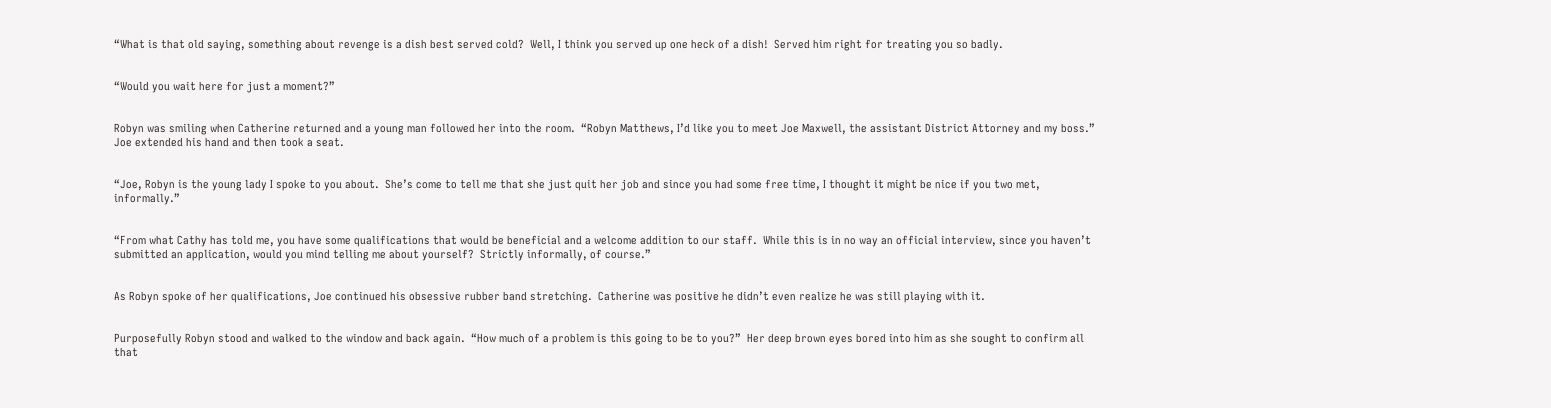“What is that old saying, something about revenge is a dish best served cold?  Well, I think you served up one heck of a dish!  Served him right for treating you so badly.


“Would you wait here for just a moment?”


Robyn was smiling when Catherine returned and a young man followed her into the room.  “Robyn Matthews, I’d like you to meet Joe Maxwell, the assistant District Attorney and my boss.”  Joe extended his hand and then took a seat.


“Joe, Robyn is the young lady I spoke to you about.  She’s come to tell me that she just quit her job and since you had some free time, I thought it might be nice if you two met, informally.”


“From what Cathy has told me, you have some qualifications that would be beneficial and a welcome addition to our staff.  While this is in no way an official interview, since you haven’t submitted an application, would you mind telling me about yourself?  Strictly informally, of course.”


As Robyn spoke of her qualifications, Joe continued his obsessive rubber band stretching.  Catherine was positive he didn’t even realize he was still playing with it.


Purposefully Robyn stood and walked to the window and back again.  “How much of a problem is this going to be to you?”  Her deep brown eyes bored into him as she sought to confirm all that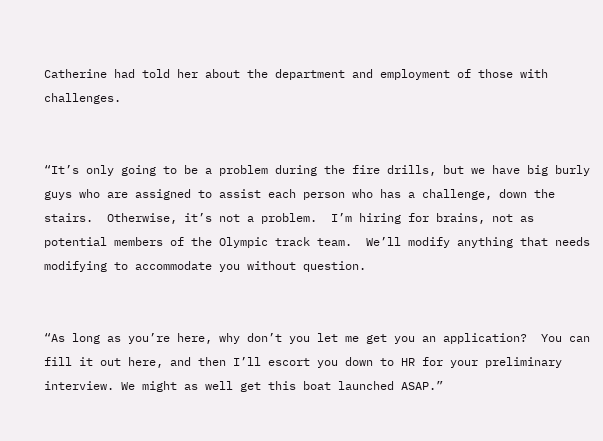Catherine had told her about the department and employment of those with challenges.


“It’s only going to be a problem during the fire drills, but we have big burly guys who are assigned to assist each person who has a challenge, down the stairs.  Otherwise, it’s not a problem.  I’m hiring for brains, not as potential members of the Olympic track team.  We’ll modify anything that needs modifying to accommodate you without question.


“As long as you’re here, why don’t you let me get you an application?  You can fill it out here, and then I’ll escort you down to HR for your preliminary interview. We might as well get this boat launched ASAP.”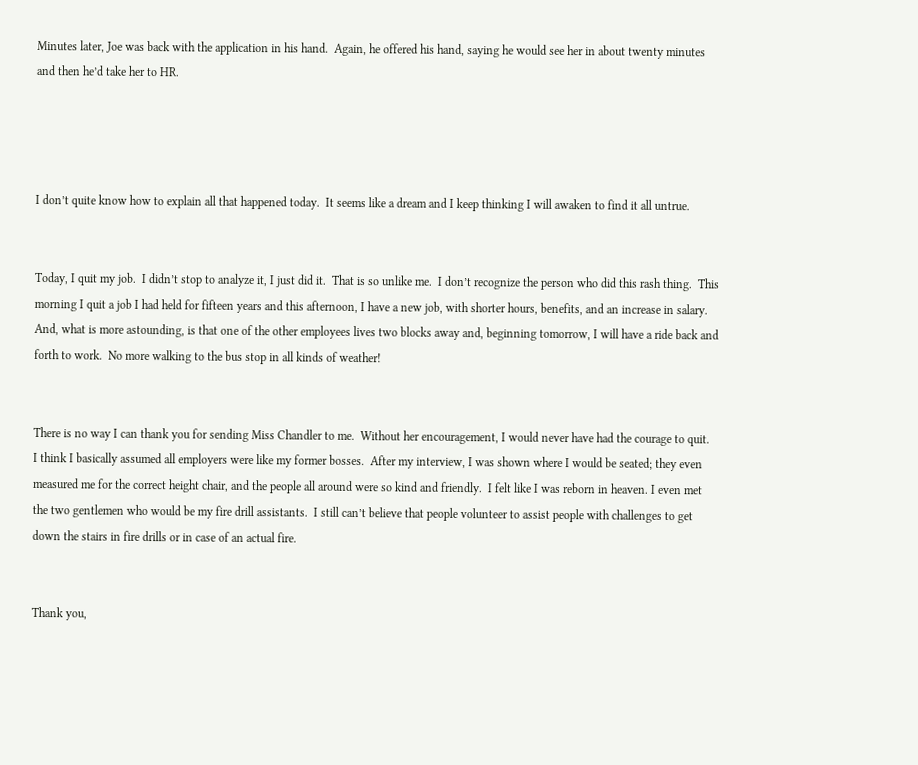Minutes later, Joe was back with the application in his hand.  Again, he offered his hand, saying he would see her in about twenty minutes and then he’d take her to HR.




I don’t quite know how to explain all that happened today.  It seems like a dream and I keep thinking I will awaken to find it all untrue.


Today, I quit my job.  I didn’t stop to analyze it, I just did it.  That is so unlike me.  I don’t recognize the person who did this rash thing.  This morning I quit a job I had held for fifteen years and this afternoon, I have a new job, with shorter hours, benefits, and an increase in salary.  And, what is more astounding, is that one of the other employees lives two blocks away and, beginning tomorrow, I will have a ride back and forth to work.  No more walking to the bus stop in all kinds of weather!


There is no way I can thank you for sending Miss Chandler to me.  Without her encouragement, I would never have had the courage to quit.  I think I basically assumed all employers were like my former bosses.  After my interview, I was shown where I would be seated; they even measured me for the correct height chair, and the people all around were so kind and friendly.  I felt like I was reborn in heaven. I even met the two gentlemen who would be my fire drill assistants.  I still can’t believe that people volunteer to assist people with challenges to get down the stairs in fire drills or in case of an actual fire.


Thank you,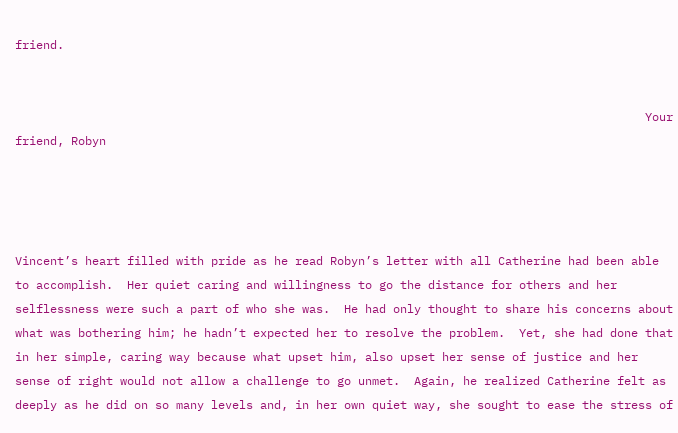friend.


                                                                                          Your friend, Robyn




Vincent’s heart filled with pride as he read Robyn’s letter with all Catherine had been able to accomplish.  Her quiet caring and willingness to go the distance for others and her selflessness were such a part of who she was.  He had only thought to share his concerns about what was bothering him; he hadn’t expected her to resolve the problem.  Yet, she had done that in her simple, caring way because what upset him, also upset her sense of justice and her sense of right would not allow a challenge to go unmet.  Again, he realized Catherine felt as deeply as he did on so many levels and, in her own quiet way, she sought to ease the stress of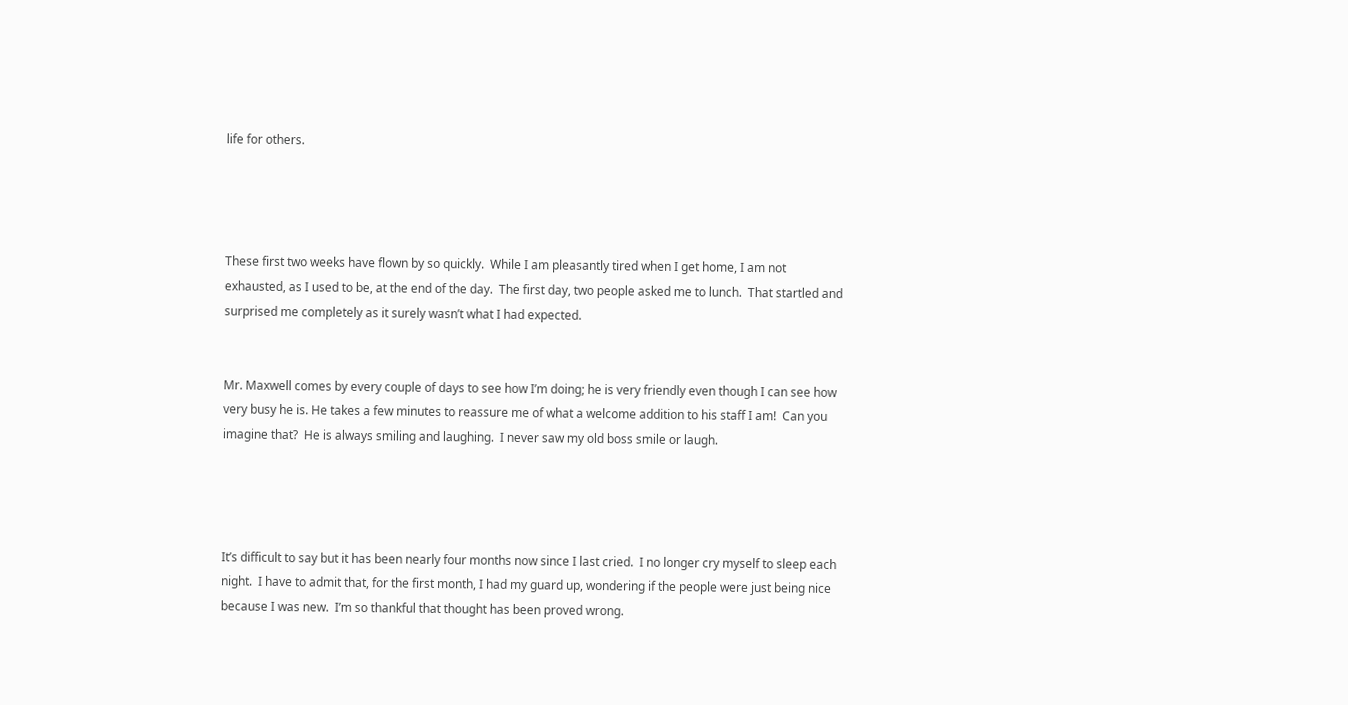life for others.




These first two weeks have flown by so quickly.  While I am pleasantly tired when I get home, I am not exhausted, as I used to be, at the end of the day.  The first day, two people asked me to lunch.  That startled and surprised me completely as it surely wasn’t what I had expected.


Mr. Maxwell comes by every couple of days to see how I’m doing; he is very friendly even though I can see how very busy he is. He takes a few minutes to reassure me of what a welcome addition to his staff I am!  Can you imagine that?  He is always smiling and laughing.  I never saw my old boss smile or laugh.




It’s difficult to say but it has been nearly four months now since I last cried.  I no longer cry myself to sleep each night.  I have to admit that, for the first month, I had my guard up, wondering if the people were just being nice because I was new.  I’m so thankful that thought has been proved wrong.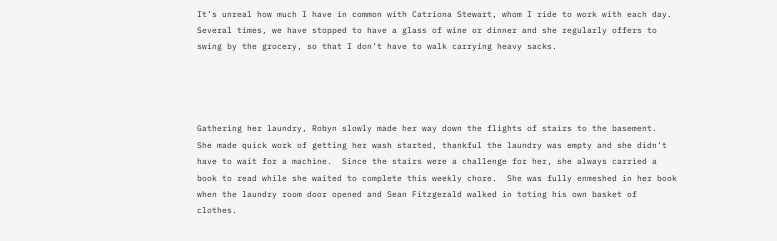It’s unreal how much I have in common with Catriona Stewart, whom I ride to work with each day.  Several times, we have stopped to have a glass of wine or dinner and she regularly offers to swing by the grocery, so that I don’t have to walk carrying heavy sacks.




Gathering her laundry, Robyn slowly made her way down the flights of stairs to the basement.  She made quick work of getting her wash started, thankful the laundry was empty and she didn’t have to wait for a machine.  Since the stairs were a challenge for her, she always carried a book to read while she waited to complete this weekly chore.  She was fully enmeshed in her book when the laundry room door opened and Sean Fitzgerald walked in toting his own basket of clothes.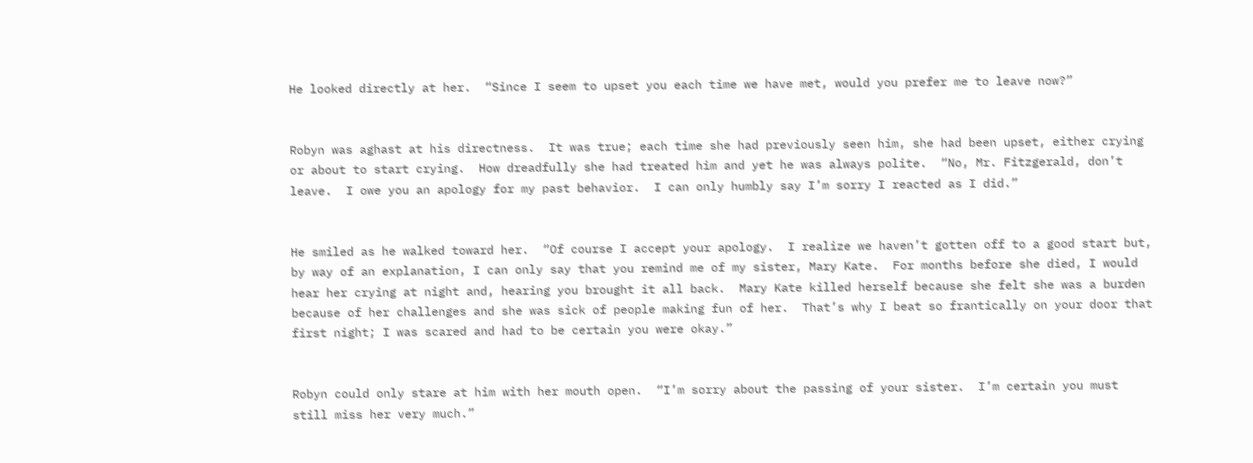He looked directly at her.  “Since I seem to upset you each time we have met, would you prefer me to leave now?”


Robyn was aghast at his directness.  It was true; each time she had previously seen him, she had been upset, either crying or about to start crying.  How dreadfully she had treated him and yet he was always polite.  “No, Mr. Fitzgerald, don’t leave.  I owe you an apology for my past behavior.  I can only humbly say I’m sorry I reacted as I did.”


He smiled as he walked toward her.  “Of course I accept your apology.  I realize we haven’t gotten off to a good start but, by way of an explanation, I can only say that you remind me of my sister, Mary Kate.  For months before she died, I would hear her crying at night and, hearing you brought it all back.  Mary Kate killed herself because she felt she was a burden because of her challenges and she was sick of people making fun of her.  That’s why I beat so frantically on your door that first night; I was scared and had to be certain you were okay.”


Robyn could only stare at him with her mouth open.  “I’m sorry about the passing of your sister.  I’m certain you must still miss her very much.”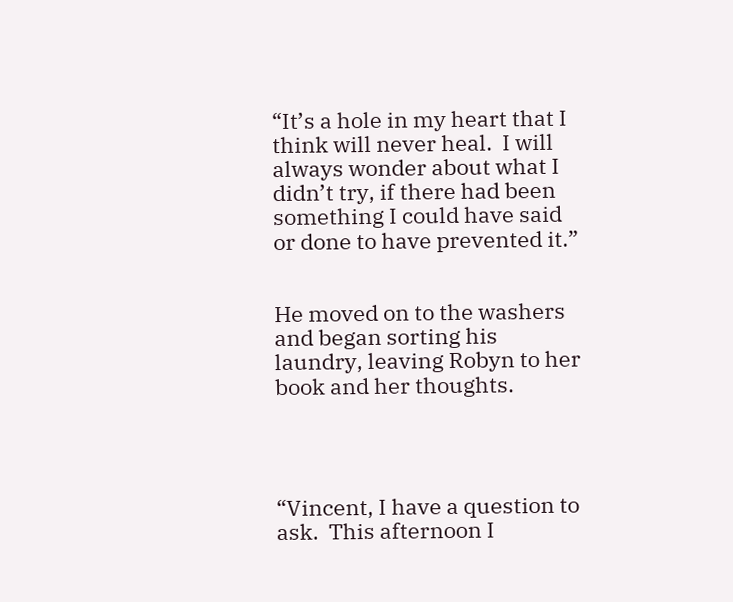“It’s a hole in my heart that I think will never heal.  I will always wonder about what I didn’t try, if there had been something I could have said or done to have prevented it.”


He moved on to the washers and began sorting his laundry, leaving Robyn to her book and her thoughts.




“Vincent, I have a question to ask.  This afternoon I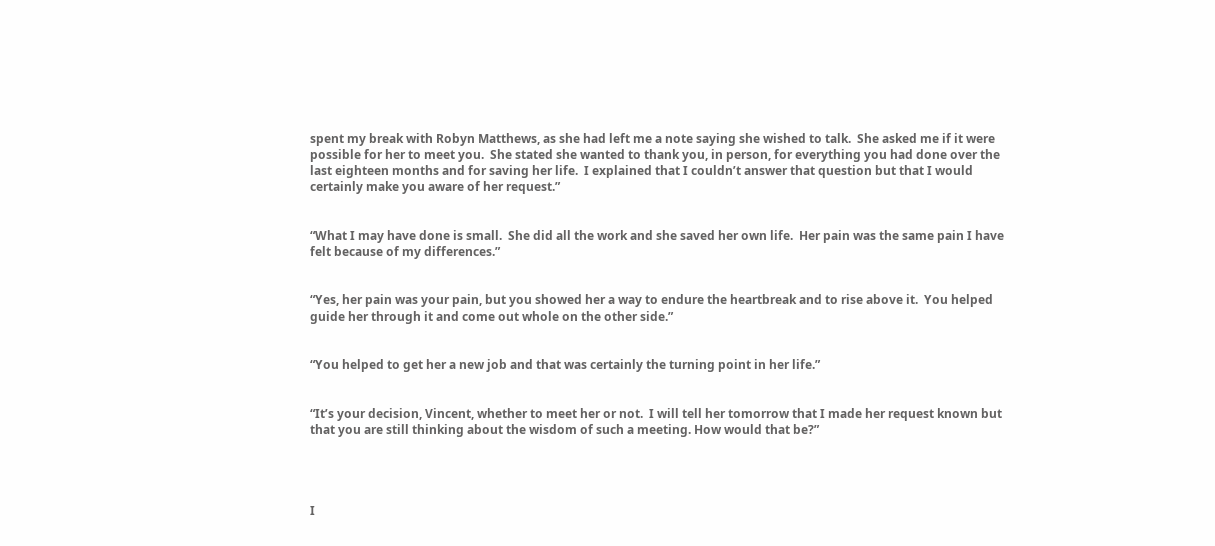spent my break with Robyn Matthews, as she had left me a note saying she wished to talk.  She asked me if it were possible for her to meet you.  She stated she wanted to thank you, in person, for everything you had done over the last eighteen months and for saving her life.  I explained that I couldn’t answer that question but that I would certainly make you aware of her request.”


“What I may have done is small.  She did all the work and she saved her own life.  Her pain was the same pain I have felt because of my differences.”


“Yes, her pain was your pain, but you showed her a way to endure the heartbreak and to rise above it.  You helped guide her through it and come out whole on the other side.”


“You helped to get her a new job and that was certainly the turning point in her life.”


“It’s your decision, Vincent, whether to meet her or not.  I will tell her tomorrow that I made her request known but that you are still thinking about the wisdom of such a meeting. How would that be?”




I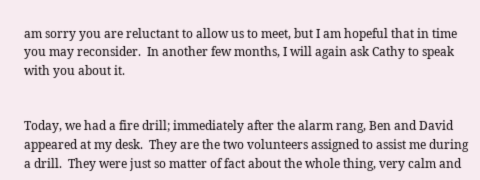am sorry you are reluctant to allow us to meet, but I am hopeful that in time you may reconsider.  In another few months, I will again ask Cathy to speak with you about it.


Today, we had a fire drill; immediately after the alarm rang, Ben and David appeared at my desk.  They are the two volunteers assigned to assist me during a drill.  They were just so matter of fact about the whole thing, very calm and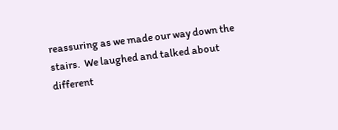reassuring as we made our way down the stairs.  We laughed and talked about different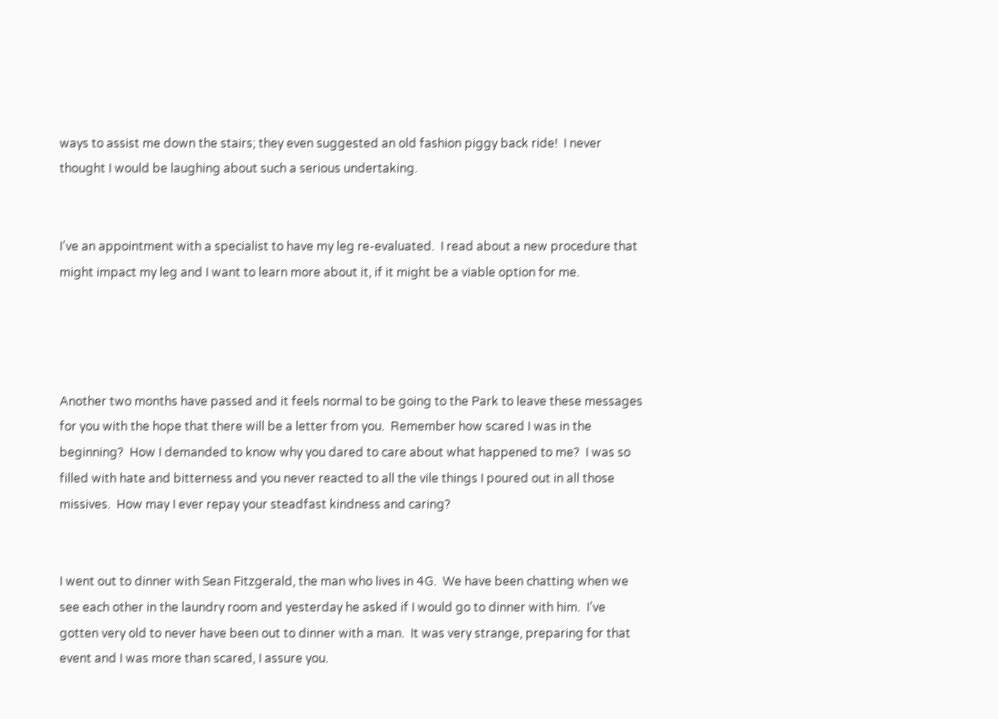ways to assist me down the stairs; they even suggested an old fashion piggy back ride!  I never thought I would be laughing about such a serious undertaking.


I’ve an appointment with a specialist to have my leg re-evaluated.  I read about a new procedure that might impact my leg and I want to learn more about it, if it might be a viable option for me.




Another two months have passed and it feels normal to be going to the Park to leave these messages for you with the hope that there will be a letter from you.  Remember how scared I was in the beginning?  How I demanded to know why you dared to care about what happened to me?  I was so filled with hate and bitterness and you never reacted to all the vile things I poured out in all those missives.  How may I ever repay your steadfast kindness and caring?


I went out to dinner with Sean Fitzgerald, the man who lives in 4G.  We have been chatting when we see each other in the laundry room and yesterday he asked if I would go to dinner with him.  I’ve gotten very old to never have been out to dinner with a man.  It was very strange, preparing for that event and I was more than scared, I assure you.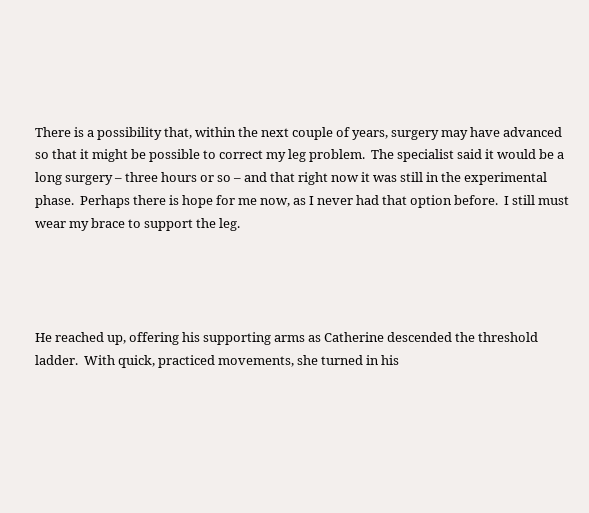There is a possibility that, within the next couple of years, surgery may have advanced so that it might be possible to correct my leg problem.  The specialist said it would be a long surgery – three hours or so – and that right now it was still in the experimental phase.  Perhaps there is hope for me now, as I never had that option before.  I still must wear my brace to support the leg.




He reached up, offering his supporting arms as Catherine descended the threshold ladder.  With quick, practiced movements, she turned in his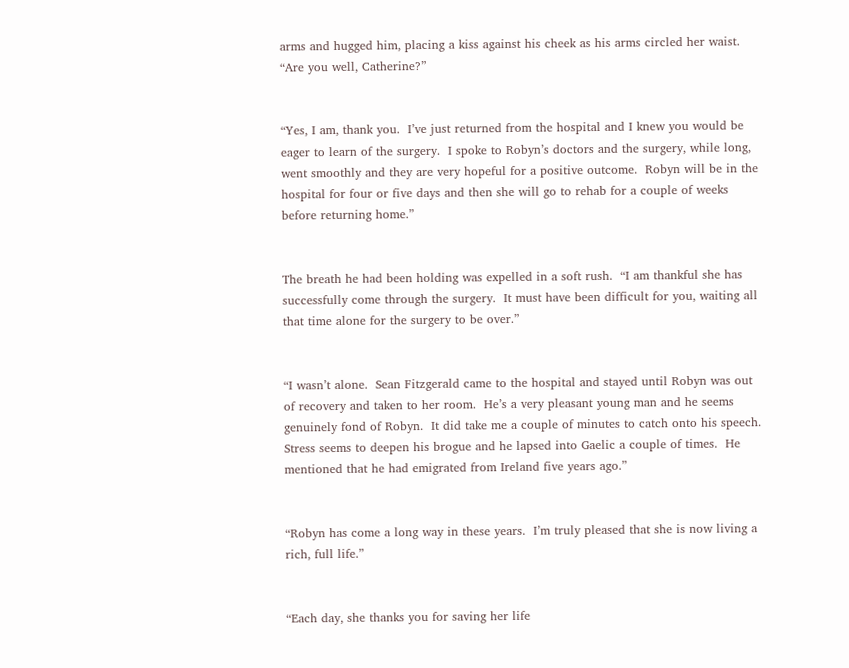arms and hugged him, placing a kiss against his cheek as his arms circled her waist.  “Are you well, Catherine?”


“Yes, I am, thank you.  I’ve just returned from the hospital and I knew you would be eager to learn of the surgery.  I spoke to Robyn’s doctors and the surgery, while long, went smoothly and they are very hopeful for a positive outcome.  Robyn will be in the hospital for four or five days and then she will go to rehab for a couple of weeks before returning home.”


The breath he had been holding was expelled in a soft rush.  “I am thankful she has successfully come through the surgery.  It must have been difficult for you, waiting all that time alone for the surgery to be over.”


“I wasn’t alone.  Sean Fitzgerald came to the hospital and stayed until Robyn was out of recovery and taken to her room.  He’s a very pleasant young man and he seems genuinely fond of Robyn.  It did take me a couple of minutes to catch onto his speech.  Stress seems to deepen his brogue and he lapsed into Gaelic a couple of times.  He mentioned that he had emigrated from Ireland five years ago.”


“Robyn has come a long way in these years.  I’m truly pleased that she is now living a rich, full life.”


“Each day, she thanks you for saving her life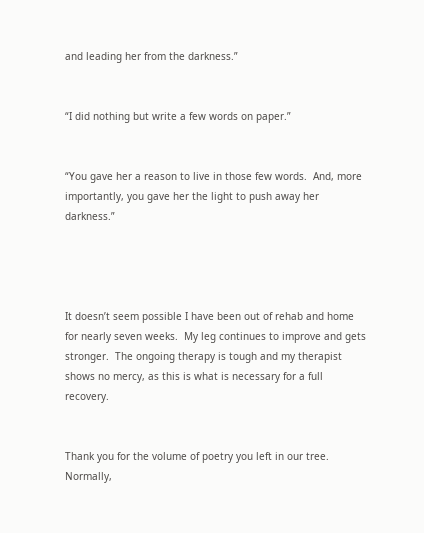and leading her from the darkness.”


“I did nothing but write a few words on paper.”


“You gave her a reason to live in those few words.  And, more importantly, you gave her the light to push away her darkness.”




It doesn’t seem possible I have been out of rehab and home for nearly seven weeks.  My leg continues to improve and gets stronger.  The ongoing therapy is tough and my therapist shows no mercy, as this is what is necessary for a full recovery.


Thank you for the volume of poetry you left in our tree.  Normally,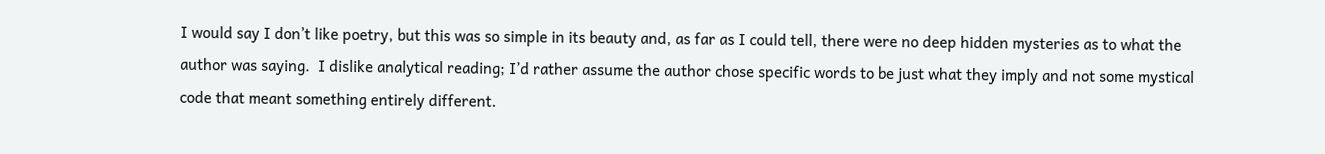I would say I don’t like poetry, but this was so simple in its beauty and, as far as I could tell, there were no deep hidden mysteries as to what the author was saying.  I dislike analytical reading; I’d rather assume the author chose specific words to be just what they imply and not some mystical code that meant something entirely different.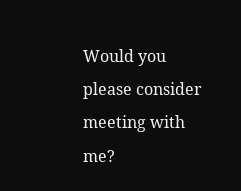Would you please consider meeting with me?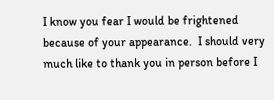I know you fear I would be frightened because of your appearance.  I should very much like to thank you in person before I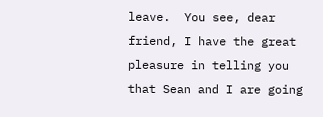leave.  You see, dear friend, I have the great pleasure in telling you that Sean and I are going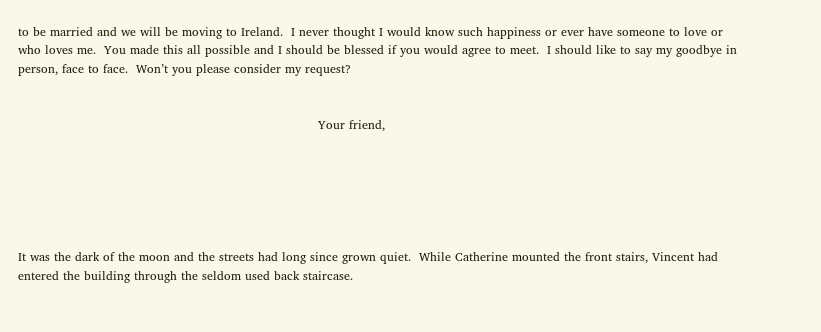to be married and we will be moving to Ireland.  I never thought I would know such happiness or ever have someone to love or who loves me.  You made this all possible and I should be blessed if you would agree to meet.  I should like to say my goodbye in person, face to face.  Won’t you please consider my request?


                                                                           Your friend,






It was the dark of the moon and the streets had long since grown quiet.  While Catherine mounted the front stairs, Vincent had entered the building through the seldom used back staircase.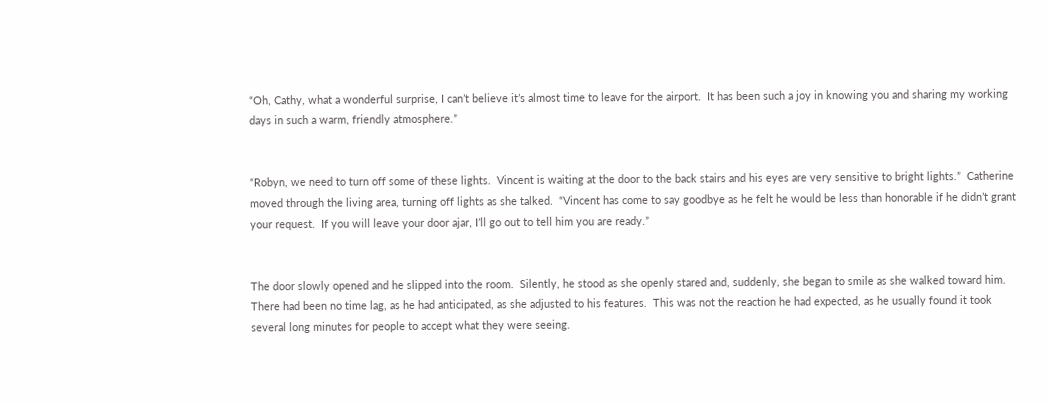“Oh, Cathy, what a wonderful surprise, I can’t believe it’s almost time to leave for the airport.  It has been such a joy in knowing you and sharing my working days in such a warm, friendly atmosphere.”


“Robyn, we need to turn off some of these lights.  Vincent is waiting at the door to the back stairs and his eyes are very sensitive to bright lights.”  Catherine moved through the living area, turning off lights as she talked.  “Vincent has come to say goodbye as he felt he would be less than honorable if he didn’t grant your request.  If you will leave your door ajar, I’ll go out to tell him you are ready.”


The door slowly opened and he slipped into the room.  Silently, he stood as she openly stared and, suddenly, she began to smile as she walked toward him.  There had been no time lag, as he had anticipated, as she adjusted to his features.  This was not the reaction he had expected, as he usually found it took several long minutes for people to accept what they were seeing.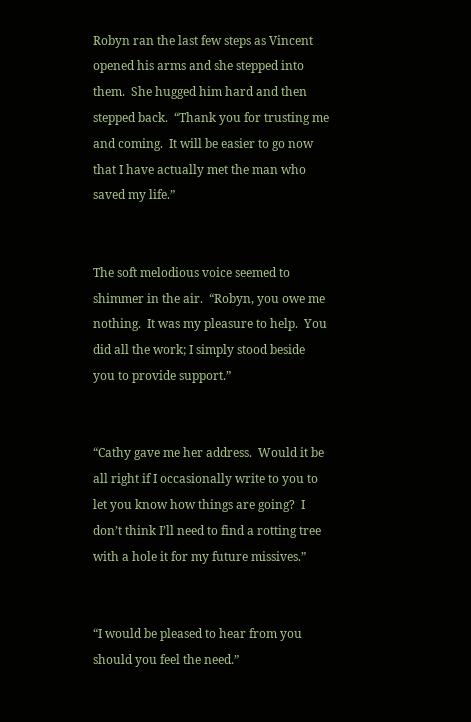Robyn ran the last few steps as Vincent opened his arms and she stepped into them.  She hugged him hard and then stepped back.  “Thank you for trusting me and coming.  It will be easier to go now that I have actually met the man who saved my life.”


The soft melodious voice seemed to shimmer in the air.  “Robyn, you owe me nothing.  It was my pleasure to help.  You did all the work; I simply stood beside you to provide support.”


“Cathy gave me her address.  Would it be all right if I occasionally write to you to let you know how things are going?  I don’t think I’ll need to find a rotting tree with a hole it for my future missives.”


“I would be pleased to hear from you should you feel the need.”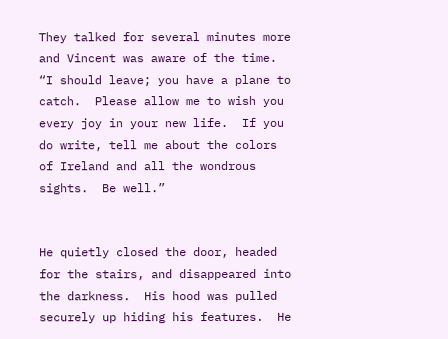They talked for several minutes more and Vincent was aware of the time.  “I should leave; you have a plane to catch.  Please allow me to wish you every joy in your new life.  If you do write, tell me about the colors of Ireland and all the wondrous sights.  Be well.”


He quietly closed the door, headed for the stairs, and disappeared into the darkness.  His hood was pulled securely up hiding his features.  He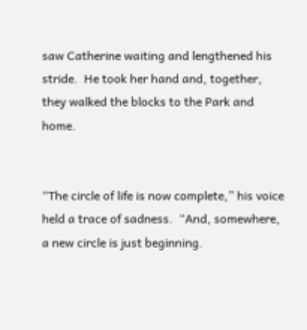saw Catherine waiting and lengthened his stride.  He took her hand and, together, they walked the blocks to the Park and home.


“The circle of life is now complete,” his voice held a trace of sadness.  “And, somewhere, a new circle is just beginning.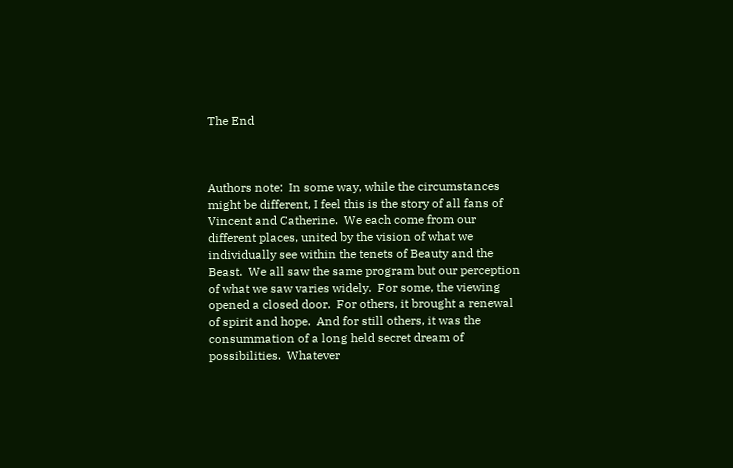The End



Authors note:  In some way, while the circumstances might be different, I feel this is the story of all fans of Vincent and Catherine.  We each come from our different places, united by the vision of what we individually see within the tenets of Beauty and the Beast.  We all saw the same program but our perception of what we saw varies widely.  For some, the viewing opened a closed door.  For others, it brought a renewal of spirit and hope.  And for still others, it was the consummation of a long held secret dream of possibilities.  Whatever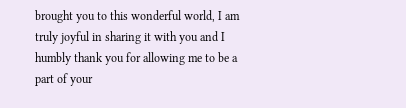brought you to this wonderful world, I am truly joyful in sharing it with you and I humbly thank you for allowing me to be a part of your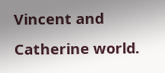Vincent and Catherine world.